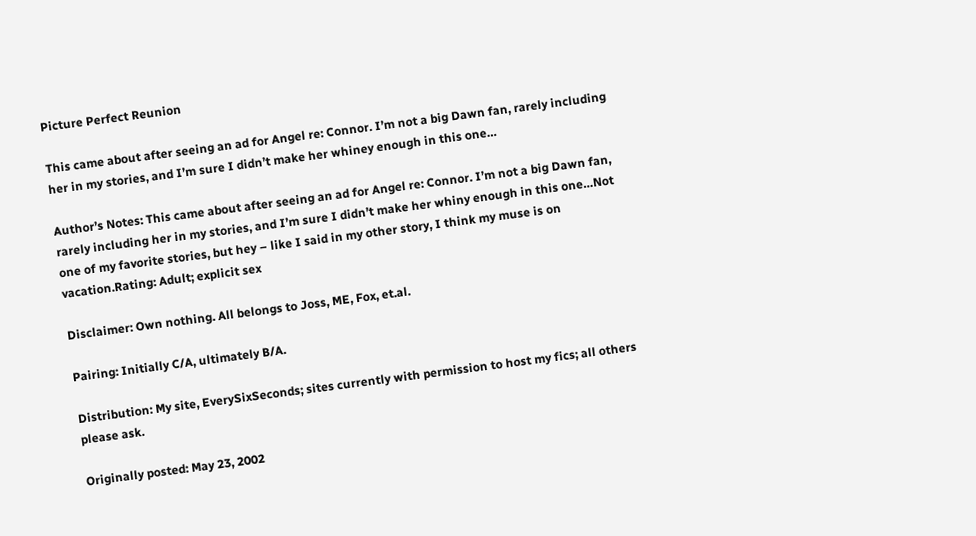Picture Perfect Reunion

This came about after seeing an ad for Angel re: Connor. I’m not a big Dawn fan, rarely including her in my stories, and I’m sure I didn’t make her whiney enough in this one…

Author’s Notes: This came about after seeing an ad for Angel re: Connor. I’m not a big Dawn fan, rarely including her in my stories, and I’m sure I didn’t make her whiny enough in this one…Not one of my favorite stories, but hey – like I said in my other story, I think my muse is on vacation.Rating: Adult; explicit sex

Disclaimer: Own nothing. All belongs to Joss, ME, Fox, et.al.

Pairing: Initially C/A, ultimately B/A.

Distribution: My site, EverySixSeconds; sites currently with permission to host my fics; all others please ask.

Originally posted: May 23, 2002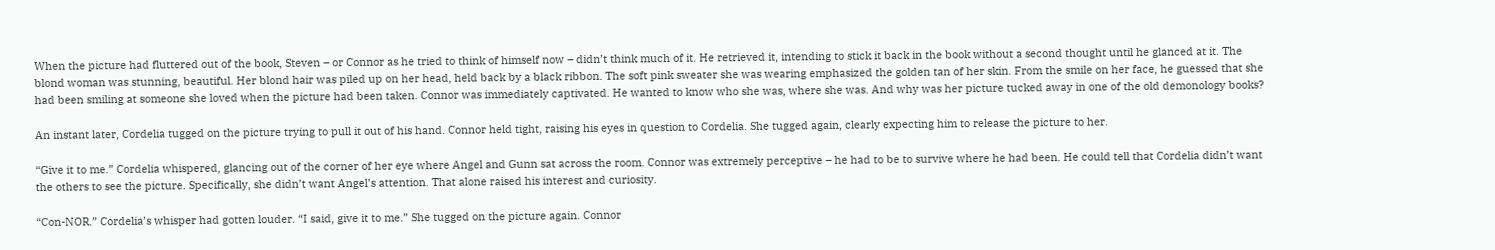When the picture had fluttered out of the book, Steven – or Connor as he tried to think of himself now – didn’t think much of it. He retrieved it, intending to stick it back in the book without a second thought until he glanced at it. The blond woman was stunning, beautiful. Her blond hair was piled up on her head, held back by a black ribbon. The soft pink sweater she was wearing emphasized the golden tan of her skin. From the smile on her face, he guessed that she had been smiling at someone she loved when the picture had been taken. Connor was immediately captivated. He wanted to know who she was, where she was. And why was her picture tucked away in one of the old demonology books?

An instant later, Cordelia tugged on the picture trying to pull it out of his hand. Connor held tight, raising his eyes in question to Cordelia. She tugged again, clearly expecting him to release the picture to her.

“Give it to me.” Cordelia whispered, glancing out of the corner of her eye where Angel and Gunn sat across the room. Connor was extremely perceptive – he had to be to survive where he had been. He could tell that Cordelia didn’t want the others to see the picture. Specifically, she didn’t want Angel’s attention. That alone raised his interest and curiosity.

“Con-NOR.” Cordelia’s whisper had gotten louder. “I said, give it to me.” She tugged on the picture again. Connor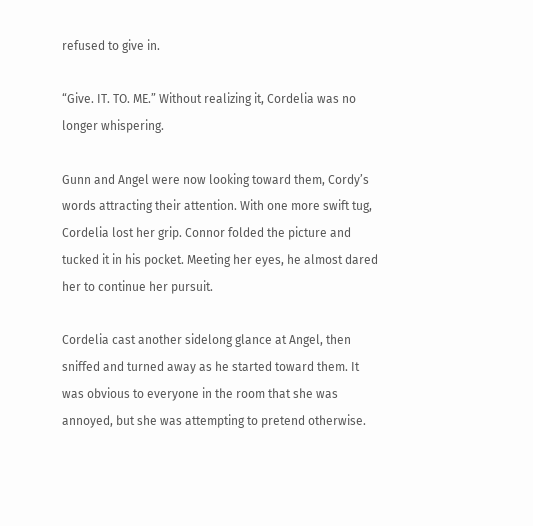refused to give in.

“Give. IT. TO. ME.” Without realizing it, Cordelia was no longer whispering.

Gunn and Angel were now looking toward them, Cordy’s words attracting their attention. With one more swift tug, Cordelia lost her grip. Connor folded the picture and tucked it in his pocket. Meeting her eyes, he almost dared her to continue her pursuit.

Cordelia cast another sidelong glance at Angel, then sniffed and turned away as he started toward them. It was obvious to everyone in the room that she was annoyed, but she was attempting to pretend otherwise.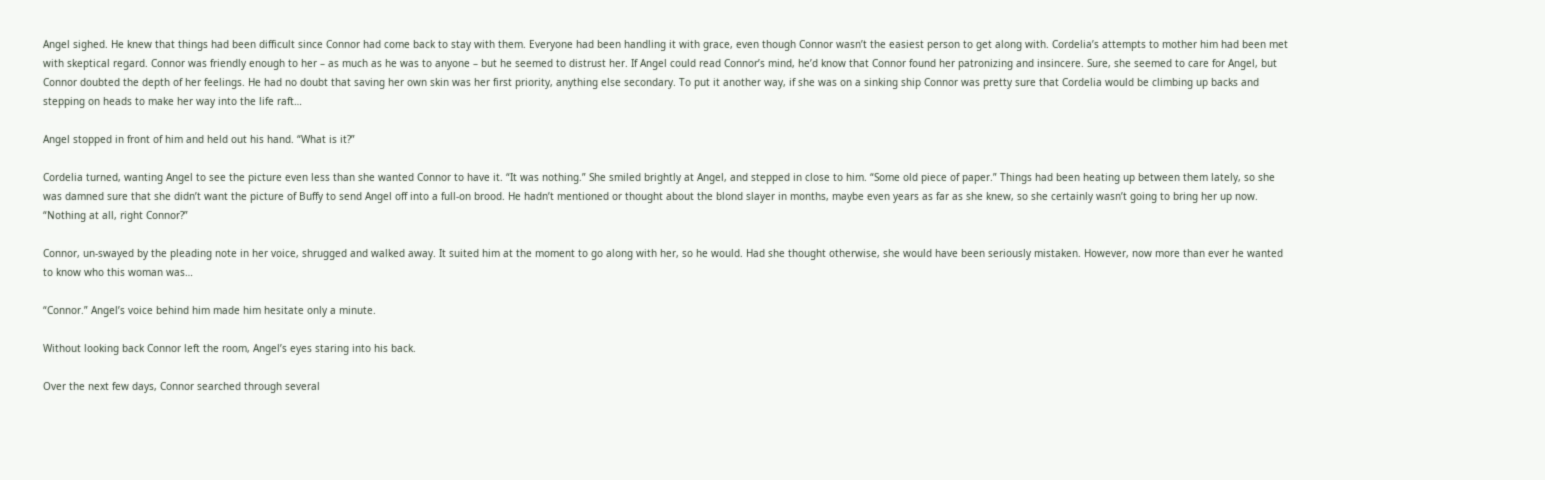Angel sighed. He knew that things had been difficult since Connor had come back to stay with them. Everyone had been handling it with grace, even though Connor wasn’t the easiest person to get along with. Cordelia’s attempts to mother him had been met with skeptical regard. Connor was friendly enough to her – as much as he was to anyone – but he seemed to distrust her. If Angel could read Connor’s mind, he’d know that Connor found her patronizing and insincere. Sure, she seemed to care for Angel, but Connor doubted the depth of her feelings. He had no doubt that saving her own skin was her first priority, anything else secondary. To put it another way, if she was on a sinking ship Connor was pretty sure that Cordelia would be climbing up backs and stepping on heads to make her way into the life raft…

Angel stopped in front of him and held out his hand. “What is it?”

Cordelia turned, wanting Angel to see the picture even less than she wanted Connor to have it. “It was nothing.” She smiled brightly at Angel, and stepped in close to him. “Some old piece of paper.” Things had been heating up between them lately, so she was damned sure that she didn’t want the picture of Buffy to send Angel off into a full-on brood. He hadn’t mentioned or thought about the blond slayer in months, maybe even years as far as she knew, so she certainly wasn’t going to bring her up now. “Nothing at all, right Connor?”

Connor, un-swayed by the pleading note in her voice, shrugged and walked away. It suited him at the moment to go along with her, so he would. Had she thought otherwise, she would have been seriously mistaken. However, now more than ever he wanted to know who this woman was…

“Connor.” Angel’s voice behind him made him hesitate only a minute.

Without looking back Connor left the room, Angel’s eyes staring into his back.

Over the next few days, Connor searched through several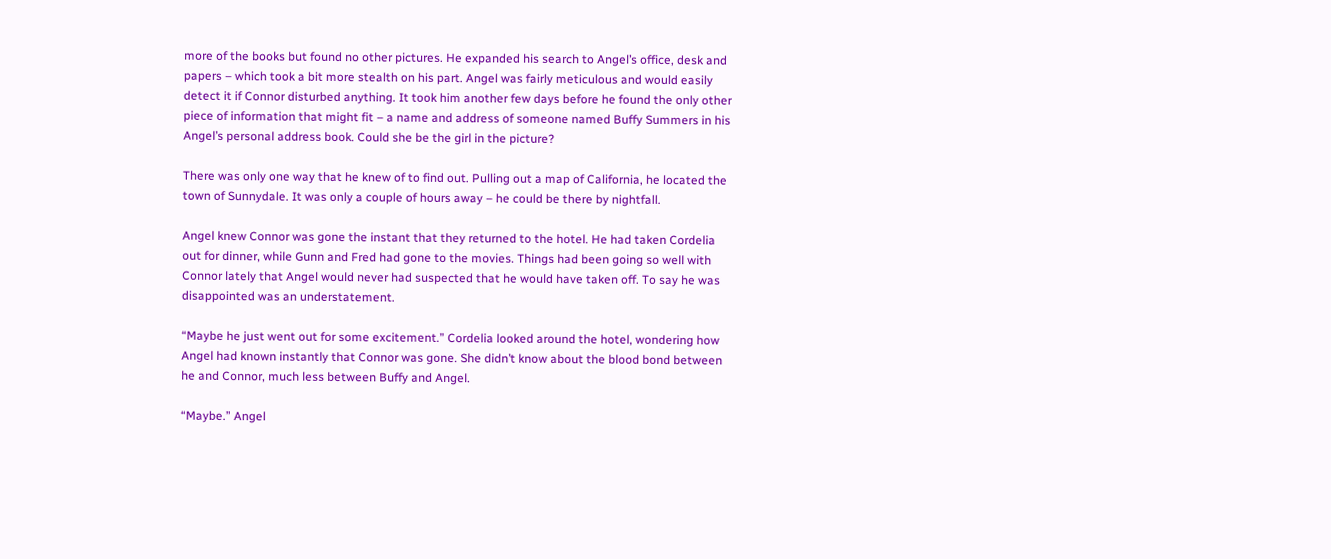more of the books but found no other pictures. He expanded his search to Angel’s office, desk and papers – which took a bit more stealth on his part. Angel was fairly meticulous and would easily detect it if Connor disturbed anything. It took him another few days before he found the only other piece of information that might fit – a name and address of someone named Buffy Summers in his Angel’s personal address book. Could she be the girl in the picture?

There was only one way that he knew of to find out. Pulling out a map of California, he located the town of Sunnydale. It was only a couple of hours away – he could be there by nightfall.

Angel knew Connor was gone the instant that they returned to the hotel. He had taken Cordelia out for dinner, while Gunn and Fred had gone to the movies. Things had been going so well with Connor lately that Angel would never had suspected that he would have taken off. To say he was disappointed was an understatement.

“Maybe he just went out for some excitement.” Cordelia looked around the hotel, wondering how Angel had known instantly that Connor was gone. She didn’t know about the blood bond between he and Connor, much less between Buffy and Angel.

“Maybe.” Angel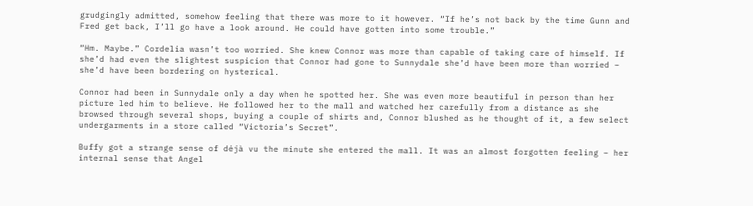grudgingly admitted, somehow feeling that there was more to it however. “If he’s not back by the time Gunn and Fred get back, I’ll go have a look around. He could have gotten into some trouble.”

“Hm. Maybe.” Cordelia wasn’t too worried. She knew Connor was more than capable of taking care of himself. If she’d had even the slightest suspicion that Connor had gone to Sunnydale she’d have been more than worried – she’d have been bordering on hysterical.

Connor had been in Sunnydale only a day when he spotted her. She was even more beautiful in person than her picture led him to believe. He followed her to the mall and watched her carefully from a distance as she browsed through several shops, buying a couple of shirts and, Connor blushed as he thought of it, a few select undergarments in a store called “Victoria’s Secret”.

Buffy got a strange sense of déjà vu the minute she entered the mall. It was an almost forgotten feeling – her internal sense that Angel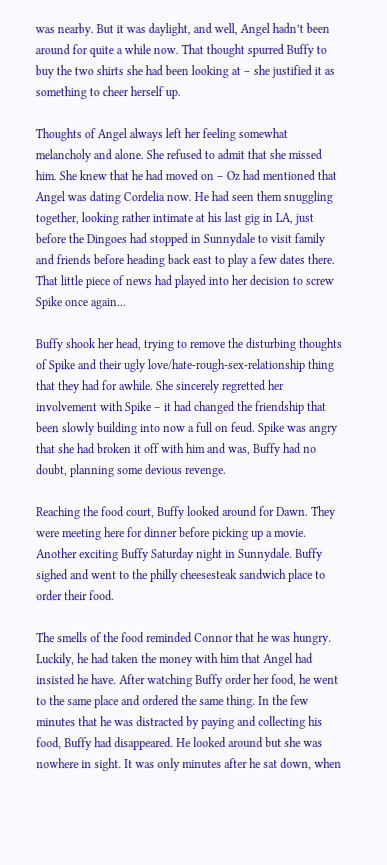was nearby. But it was daylight, and well, Angel hadn’t been around for quite a while now. That thought spurred Buffy to buy the two shirts she had been looking at – she justified it as something to cheer herself up.

Thoughts of Angel always left her feeling somewhat melancholy and alone. She refused to admit that she missed him. She knew that he had moved on – Oz had mentioned that Angel was dating Cordelia now. He had seen them snuggling together, looking rather intimate at his last gig in LA, just before the Dingoes had stopped in Sunnydale to visit family and friends before heading back east to play a few dates there. That little piece of news had played into her decision to screw Spike once again…

Buffy shook her head, trying to remove the disturbing thoughts of Spike and their ugly love/hate-rough-sex-relationship thing that they had for awhile. She sincerely regretted her involvement with Spike – it had changed the friendship that been slowly building into now a full on feud. Spike was angry that she had broken it off with him and was, Buffy had no doubt, planning some devious revenge.

Reaching the food court, Buffy looked around for Dawn. They were meeting here for dinner before picking up a movie. Another exciting Buffy Saturday night in Sunnydale. Buffy sighed and went to the philly cheesesteak sandwich place to order their food.

The smells of the food reminded Connor that he was hungry. Luckily, he had taken the money with him that Angel had insisted he have. After watching Buffy order her food, he went to the same place and ordered the same thing. In the few minutes that he was distracted by paying and collecting his food, Buffy had disappeared. He looked around but she was nowhere in sight. It was only minutes after he sat down, when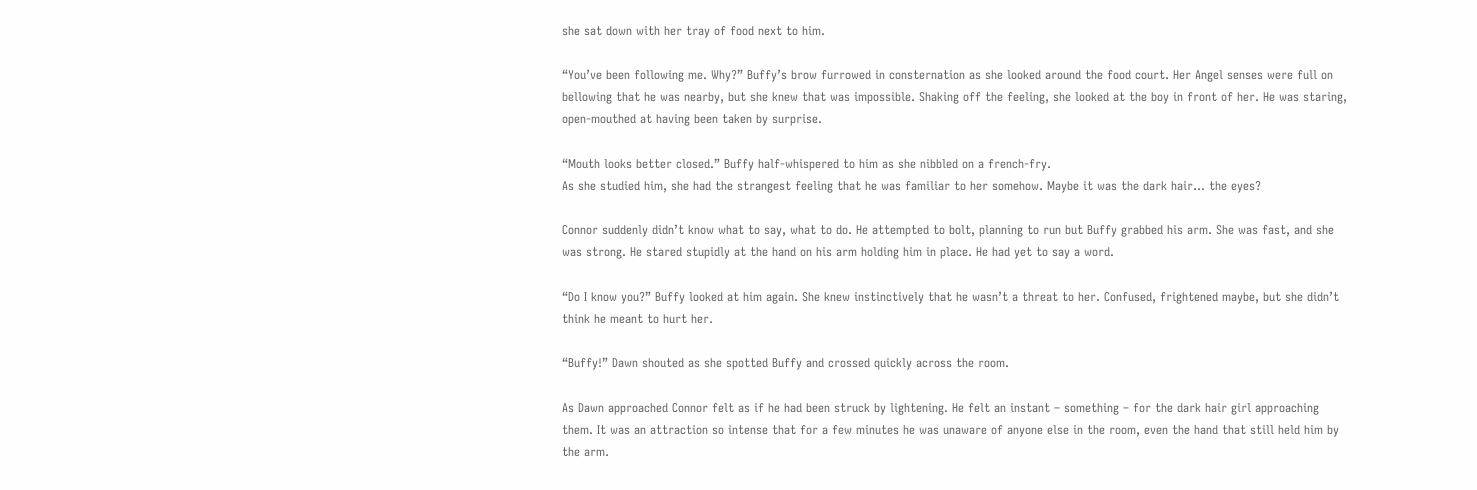she sat down with her tray of food next to him.

“You’ve been following me. Why?” Buffy’s brow furrowed in consternation as she looked around the food court. Her Angel senses were full on bellowing that he was nearby, but she knew that was impossible. Shaking off the feeling, she looked at the boy in front of her. He was staring, open-mouthed at having been taken by surprise.

“Mouth looks better closed.” Buffy half-whispered to him as she nibbled on a french-fry.
As she studied him, she had the strangest feeling that he was familiar to her somehow. Maybe it was the dark hair… the eyes?

Connor suddenly didn’t know what to say, what to do. He attempted to bolt, planning to run but Buffy grabbed his arm. She was fast, and she was strong. He stared stupidly at the hand on his arm holding him in place. He had yet to say a word.

“Do I know you?” Buffy looked at him again. She knew instinctively that he wasn’t a threat to her. Confused, frightened maybe, but she didn’t think he meant to hurt her.

“Buffy!” Dawn shouted as she spotted Buffy and crossed quickly across the room.

As Dawn approached Connor felt as if he had been struck by lightening. He felt an instant – something – for the dark hair girl approaching them. It was an attraction so intense that for a few minutes he was unaware of anyone else in the room, even the hand that still held him by the arm.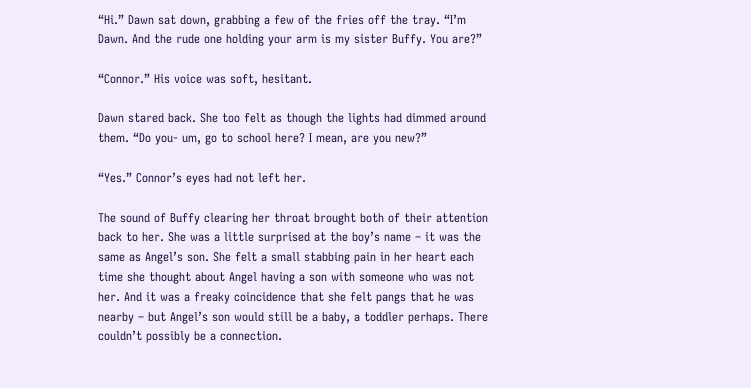“Hi.” Dawn sat down, grabbing a few of the fries off the tray. “I’m Dawn. And the rude one holding your arm is my sister Buffy. You are?”

“Connor.” His voice was soft, hesitant.

Dawn stared back. She too felt as though the lights had dimmed around them. “Do you- um, go to school here? I mean, are you new?”

“Yes.” Connor’s eyes had not left her.

The sound of Buffy clearing her throat brought both of their attention back to her. She was a little surprised at the boy’s name – it was the same as Angel’s son. She felt a small stabbing pain in her heart each time she thought about Angel having a son with someone who was not her. And it was a freaky coincidence that she felt pangs that he was nearby – but Angel’s son would still be a baby, a toddler perhaps. There couldn’t possibly be a connection.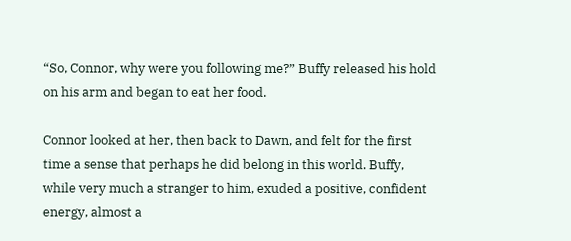“So, Connor, why were you following me?” Buffy released his hold on his arm and began to eat her food.

Connor looked at her, then back to Dawn, and felt for the first time a sense that perhaps he did belong in this world. Buffy, while very much a stranger to him, exuded a positive, confident energy, almost a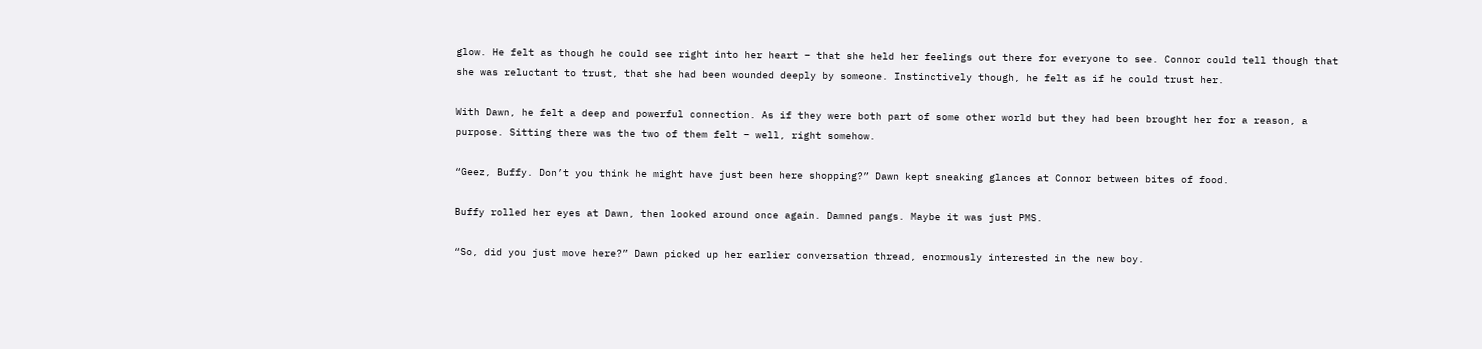glow. He felt as though he could see right into her heart – that she held her feelings out there for everyone to see. Connor could tell though that she was reluctant to trust, that she had been wounded deeply by someone. Instinctively though, he felt as if he could trust her.

With Dawn, he felt a deep and powerful connection. As if they were both part of some other world but they had been brought her for a reason, a purpose. Sitting there was the two of them felt – well, right somehow.

“Geez, Buffy. Don’t you think he might have just been here shopping?” Dawn kept sneaking glances at Connor between bites of food.

Buffy rolled her eyes at Dawn, then looked around once again. Damned pangs. Maybe it was just PMS.

“So, did you just move here?” Dawn picked up her earlier conversation thread, enormously interested in the new boy.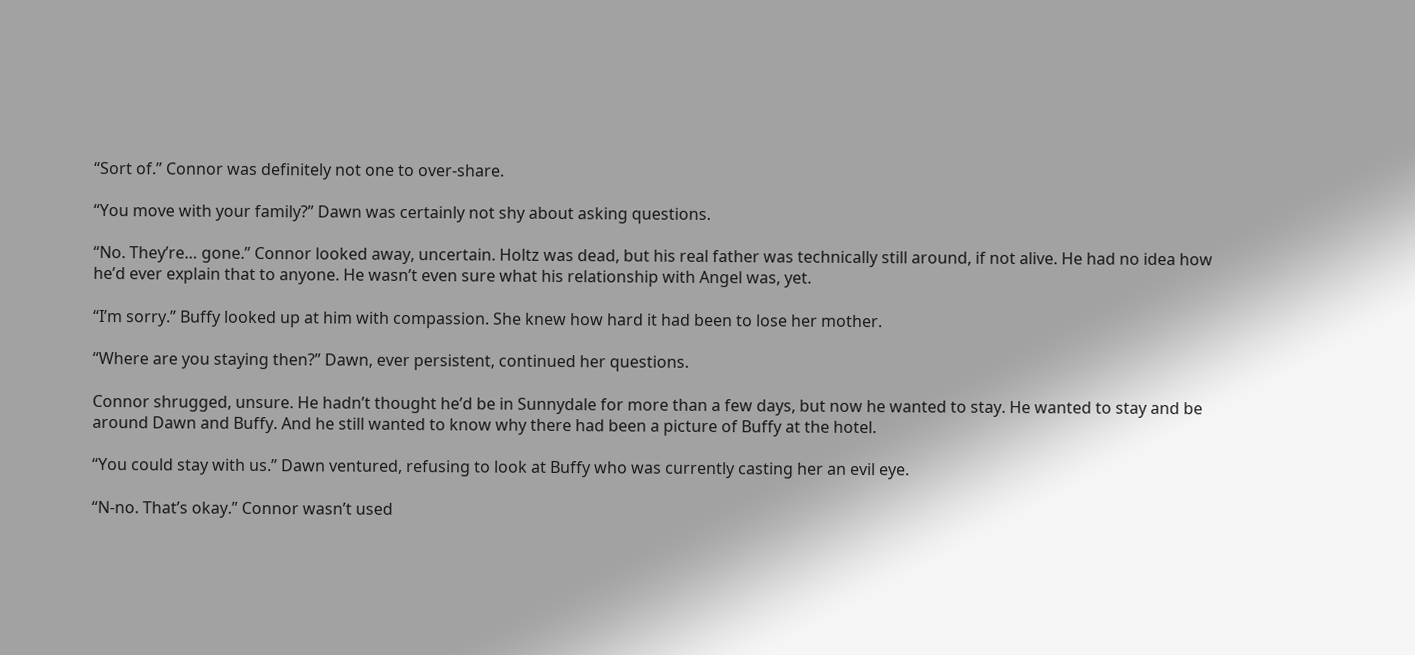“Sort of.” Connor was definitely not one to over-share.

“You move with your family?” Dawn was certainly not shy about asking questions.

“No. They’re… gone.” Connor looked away, uncertain. Holtz was dead, but his real father was technically still around, if not alive. He had no idea how he’d ever explain that to anyone. He wasn’t even sure what his relationship with Angel was, yet.

“I’m sorry.” Buffy looked up at him with compassion. She knew how hard it had been to lose her mother.

“Where are you staying then?” Dawn, ever persistent, continued her questions.

Connor shrugged, unsure. He hadn’t thought he’d be in Sunnydale for more than a few days, but now he wanted to stay. He wanted to stay and be around Dawn and Buffy. And he still wanted to know why there had been a picture of Buffy at the hotel.

“You could stay with us.” Dawn ventured, refusing to look at Buffy who was currently casting her an evil eye.

“N-no. That’s okay.” Connor wasn’t used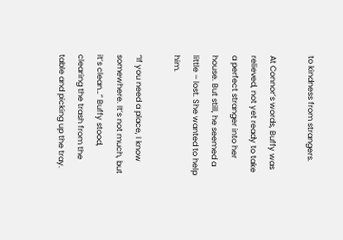to kindness from strangers.

At Connor’s words, Buffy was relieved, not yet ready to take a perfect stranger into her house. But still, he seemed a little – lost. She wanted to help him.

“If you need a place, I know somewhere. It’s not much, but it’s clean…” Buffy stood, clearing the trash from the table and picking up the tray.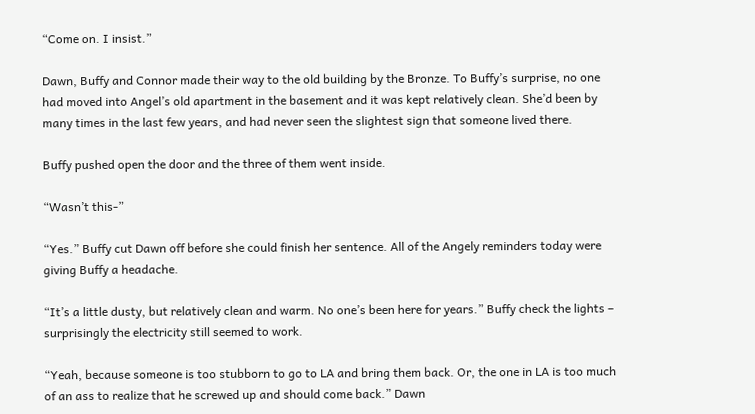“Come on. I insist.”

Dawn, Buffy and Connor made their way to the old building by the Bronze. To Buffy’s surprise, no one had moved into Angel’s old apartment in the basement and it was kept relatively clean. She’d been by many times in the last few years, and had never seen the slightest sign that someone lived there.

Buffy pushed open the door and the three of them went inside.

“Wasn’t this-”

“Yes.” Buffy cut Dawn off before she could finish her sentence. All of the Angely reminders today were giving Buffy a headache.

“It’s a little dusty, but relatively clean and warm. No one’s been here for years.” Buffy check the lights – surprisingly the electricity still seemed to work.

“Yeah, because someone is too stubborn to go to LA and bring them back. Or, the one in LA is too much of an ass to realize that he screwed up and should come back.” Dawn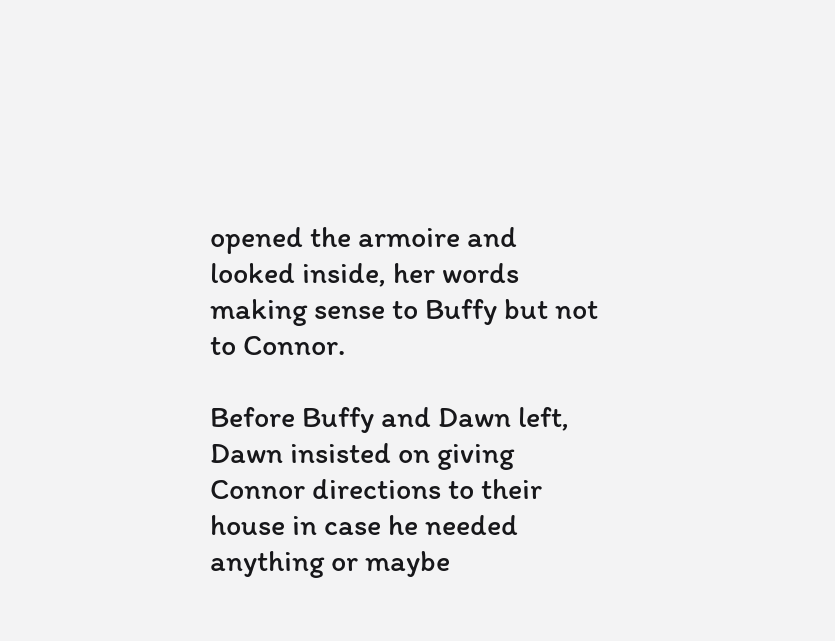opened the armoire and looked inside, her words making sense to Buffy but not to Connor.

Before Buffy and Dawn left, Dawn insisted on giving Connor directions to their house in case he needed anything or maybe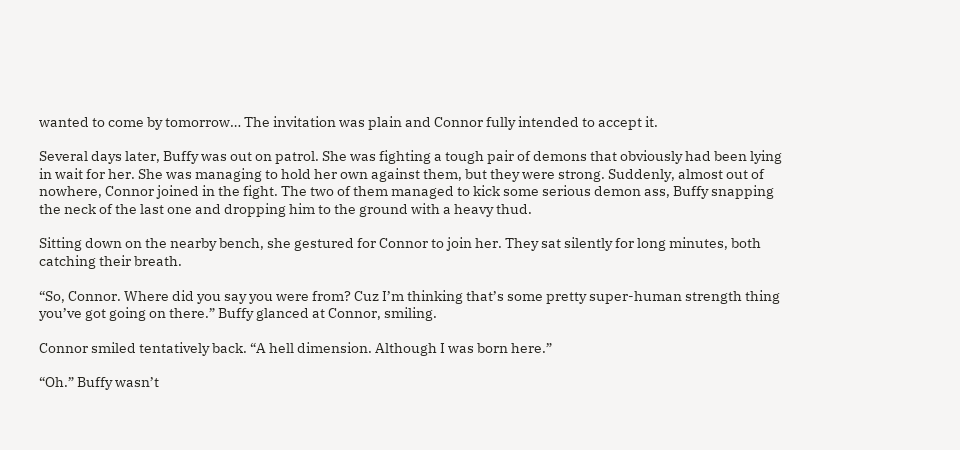wanted to come by tomorrow… The invitation was plain and Connor fully intended to accept it.

Several days later, Buffy was out on patrol. She was fighting a tough pair of demons that obviously had been lying in wait for her. She was managing to hold her own against them, but they were strong. Suddenly, almost out of nowhere, Connor joined in the fight. The two of them managed to kick some serious demon ass, Buffy snapping the neck of the last one and dropping him to the ground with a heavy thud.

Sitting down on the nearby bench, she gestured for Connor to join her. They sat silently for long minutes, both catching their breath.

“So, Connor. Where did you say you were from? Cuz I’m thinking that’s some pretty super-human strength thing you’ve got going on there.” Buffy glanced at Connor, smiling.

Connor smiled tentatively back. “A hell dimension. Although I was born here.”

“Oh.” Buffy wasn’t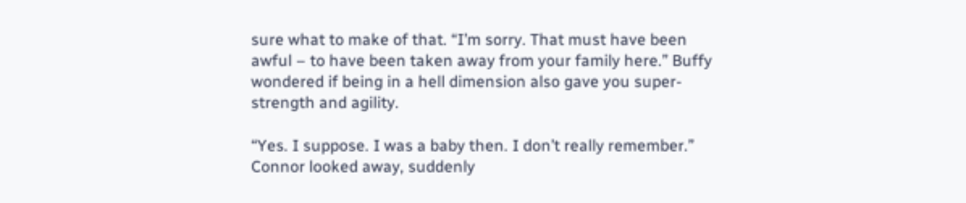sure what to make of that. “I’m sorry. That must have been awful – to have been taken away from your family here.” Buffy wondered if being in a hell dimension also gave you super-strength and agility.

“Yes. I suppose. I was a baby then. I don’t really remember.” Connor looked away, suddenly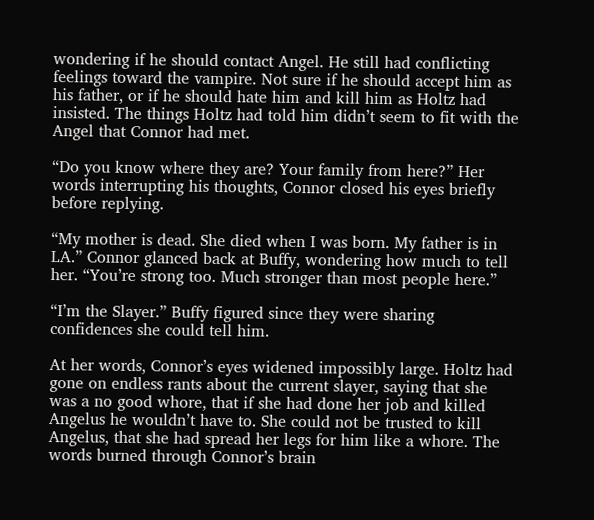wondering if he should contact Angel. He still had conflicting feelings toward the vampire. Not sure if he should accept him as his father, or if he should hate him and kill him as Holtz had insisted. The things Holtz had told him didn’t seem to fit with the Angel that Connor had met.

“Do you know where they are? Your family from here?” Her words interrupting his thoughts, Connor closed his eyes briefly before replying.

“My mother is dead. She died when I was born. My father is in LA.” Connor glanced back at Buffy, wondering how much to tell her. “You’re strong too. Much stronger than most people here.”

“I’m the Slayer.” Buffy figured since they were sharing confidences she could tell him.

At her words, Connor’s eyes widened impossibly large. Holtz had gone on endless rants about the current slayer, saying that she was a no good whore, that if she had done her job and killed Angelus he wouldn’t have to. She could not be trusted to kill Angelus, that she had spread her legs for him like a whore. The words burned through Connor’s brain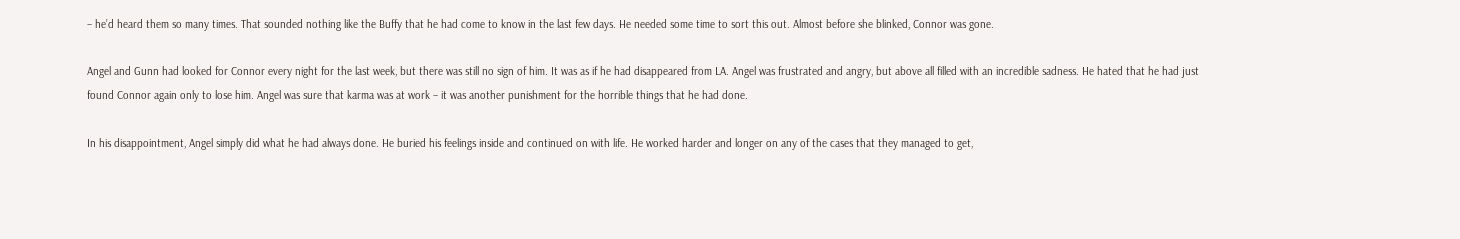– he’d heard them so many times. That sounded nothing like the Buffy that he had come to know in the last few days. He needed some time to sort this out. Almost before she blinked, Connor was gone.

Angel and Gunn had looked for Connor every night for the last week, but there was still no sign of him. It was as if he had disappeared from LA. Angel was frustrated and angry, but above all filled with an incredible sadness. He hated that he had just found Connor again only to lose him. Angel was sure that karma was at work – it was another punishment for the horrible things that he had done.

In his disappointment, Angel simply did what he had always done. He buried his feelings inside and continued on with life. He worked harder and longer on any of the cases that they managed to get,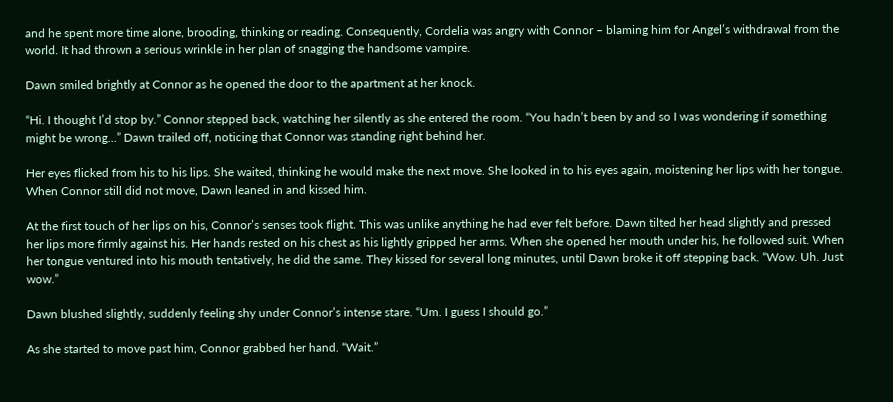and he spent more time alone, brooding, thinking or reading. Consequently, Cordelia was angry with Connor – blaming him for Angel’s withdrawal from the world. It had thrown a serious wrinkle in her plan of snagging the handsome vampire.

Dawn smiled brightly at Connor as he opened the door to the apartment at her knock.

“Hi. I thought I’d stop by.” Connor stepped back, watching her silently as she entered the room. “You hadn’t been by and so I was wondering if something might be wrong…” Dawn trailed off, noticing that Connor was standing right behind her.

Her eyes flicked from his to his lips. She waited, thinking he would make the next move. She looked in to his eyes again, moistening her lips with her tongue. When Connor still did not move, Dawn leaned in and kissed him.

At the first touch of her lips on his, Connor’s senses took flight. This was unlike anything he had ever felt before. Dawn tilted her head slightly and pressed her lips more firmly against his. Her hands rested on his chest as his lightly gripped her arms. When she opened her mouth under his, he followed suit. When her tongue ventured into his mouth tentatively, he did the same. They kissed for several long minutes, until Dawn broke it off stepping back. “Wow. Uh. Just wow.”

Dawn blushed slightly, suddenly feeling shy under Connor’s intense stare. “Um. I guess I should go.”

As she started to move past him, Connor grabbed her hand. “Wait.”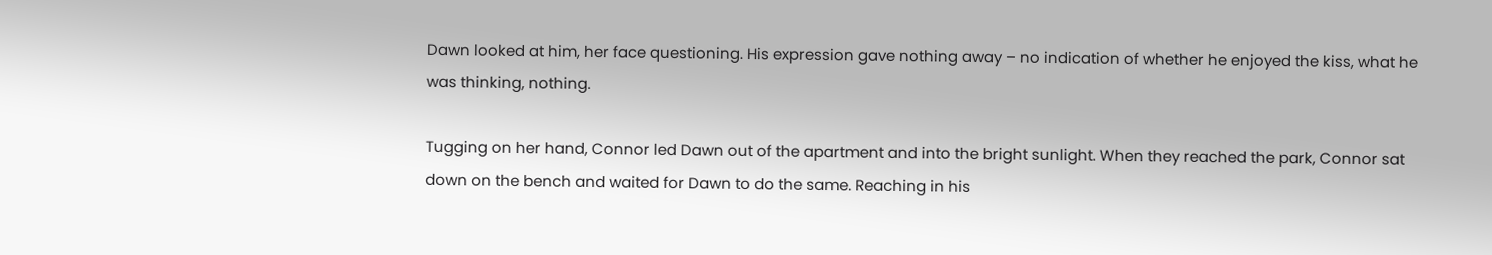Dawn looked at him, her face questioning. His expression gave nothing away – no indication of whether he enjoyed the kiss, what he was thinking, nothing.

Tugging on her hand, Connor led Dawn out of the apartment and into the bright sunlight. When they reached the park, Connor sat down on the bench and waited for Dawn to do the same. Reaching in his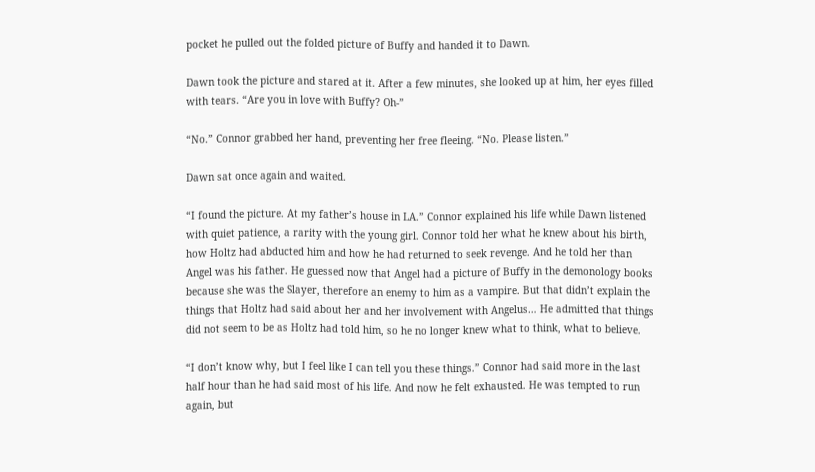pocket he pulled out the folded picture of Buffy and handed it to Dawn.

Dawn took the picture and stared at it. After a few minutes, she looked up at him, her eyes filled with tears. “Are you in love with Buffy? Oh-”

“No.” Connor grabbed her hand, preventing her free fleeing. “No. Please listen.”

Dawn sat once again and waited.

“I found the picture. At my father’s house in LA.” Connor explained his life while Dawn listened with quiet patience, a rarity with the young girl. Connor told her what he knew about his birth, how Holtz had abducted him and how he had returned to seek revenge. And he told her than Angel was his father. He guessed now that Angel had a picture of Buffy in the demonology books because she was the Slayer, therefore an enemy to him as a vampire. But that didn’t explain the things that Holtz had said about her and her involvement with Angelus… He admitted that things did not seem to be as Holtz had told him, so he no longer knew what to think, what to believe.

“I don’t know why, but I feel like I can tell you these things.” Connor had said more in the last half hour than he had said most of his life. And now he felt exhausted. He was tempted to run again, but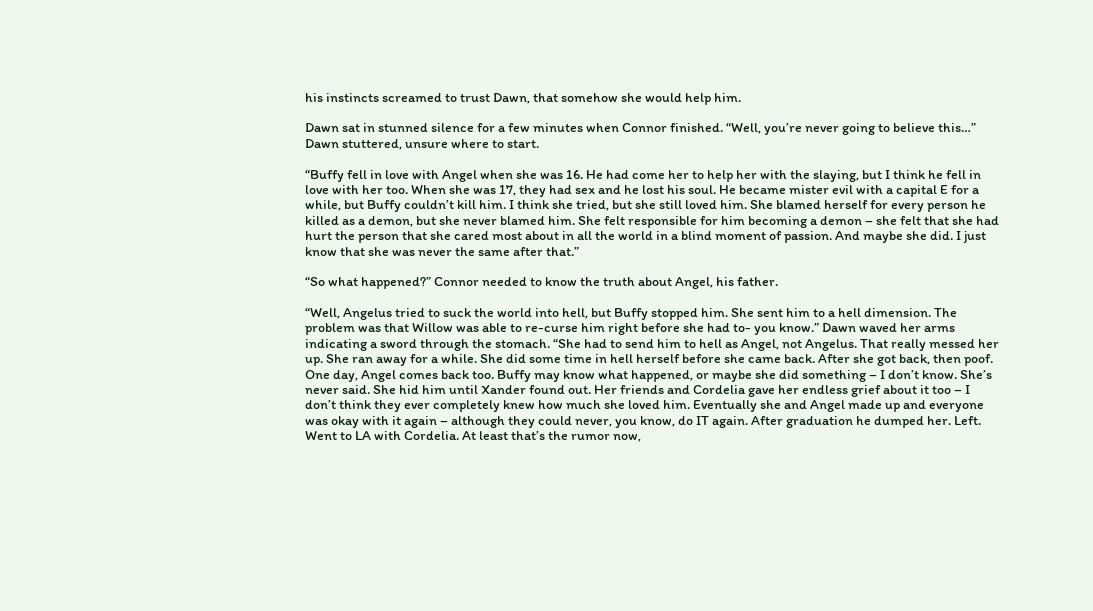his instincts screamed to trust Dawn, that somehow she would help him.

Dawn sat in stunned silence for a few minutes when Connor finished. “Well, you’re never going to believe this…” Dawn stuttered, unsure where to start.

“Buffy fell in love with Angel when she was 16. He had come her to help her with the slaying, but I think he fell in love with her too. When she was 17, they had sex and he lost his soul. He became mister evil with a capital E for a while, but Buffy couldn’t kill him. I think she tried, but she still loved him. She blamed herself for every person he killed as a demon, but she never blamed him. She felt responsible for him becoming a demon – she felt that she had hurt the person that she cared most about in all the world in a blind moment of passion. And maybe she did. I just know that she was never the same after that.”

“So what happened?” Connor needed to know the truth about Angel, his father.

“Well, Angelus tried to suck the world into hell, but Buffy stopped him. She sent him to a hell dimension. The problem was that Willow was able to re-curse him right before she had to- you know.” Dawn waved her arms indicating a sword through the stomach. “She had to send him to hell as Angel, not Angelus. That really messed her up. She ran away for a while. She did some time in hell herself before she came back. After she got back, then poof. One day, Angel comes back too. Buffy may know what happened, or maybe she did something – I don’t know. She’s never said. She hid him until Xander found out. Her friends and Cordelia gave her endless grief about it too – I don’t think they ever completely knew how much she loved him. Eventually she and Angel made up and everyone was okay with it again – although they could never, you know, do IT again. After graduation he dumped her. Left. Went to LA with Cordelia. At least that’s the rumor now,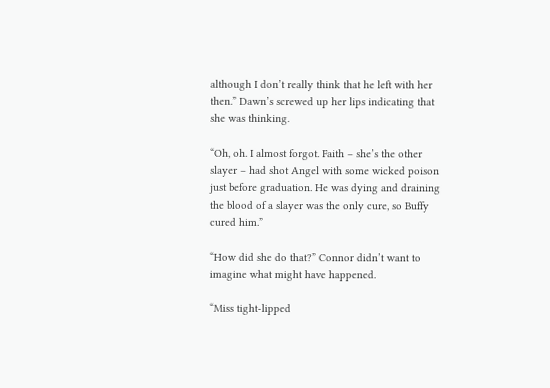although I don’t really think that he left with her then.” Dawn’s screwed up her lips indicating that she was thinking.

“Oh, oh. I almost forgot. Faith – she’s the other slayer – had shot Angel with some wicked poison just before graduation. He was dying and draining the blood of a slayer was the only cure, so Buffy cured him.”

“How did she do that?” Connor didn’t want to imagine what might have happened.

“Miss tight-lipped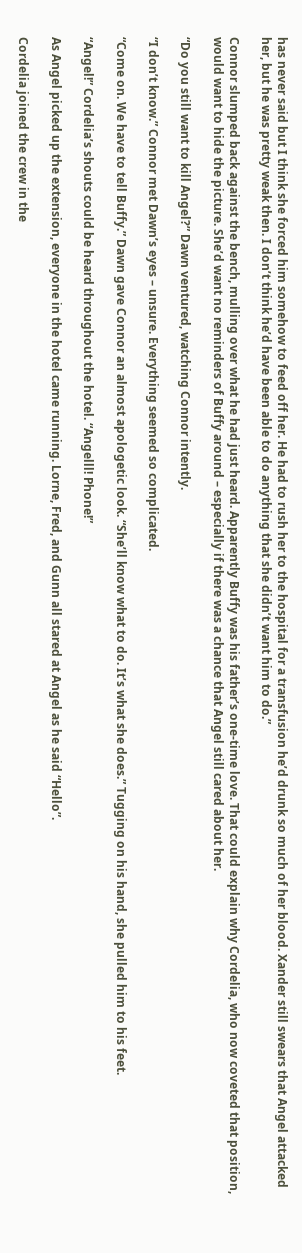has never said but I think she forced him somehow to feed off her. He had to rush her to the hospital for a transfusion he’d drunk so much of her blood. Xander still swears that Angel attacked her, but he was pretty weak then. I don’t think he’d have been able to do anything that she didn’t want him to do.”

Connor slumped back against the bench, mulling over what he had just heard. Apparently Buffy was his father’s one-time love. That could explain why Cordelia, who now coveted that position, would want to hide the picture. She’d want no reminders of Buffy around – especially if there was a chance that Angel still cared about her.

“Do you still want to kill Angel?” Dawn ventured, watching Connor intently.

“I don’t know.” Connor met Dawn’s eyes – unsure. Everything seemed so complicated.

“Come on. We have to tell Buffy.” Dawn gave Connor an almost apologetic look. “She’ll know what to do. It’s what she does.” Tugging on his hand, she pulled him to his feet.

“Angel!” Cordelia’s shouts could be heard throughout the hotel. “Angelll! Phone!”

As Angel picked up the extension, everyone in the hotel came running. Lorne, Fred, and Gunn all stared at Angel as he said “Hello”.

Cordelia joined the crew in the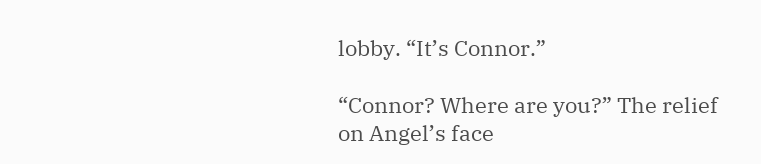lobby. “It’s Connor.”

“Connor? Where are you?” The relief on Angel’s face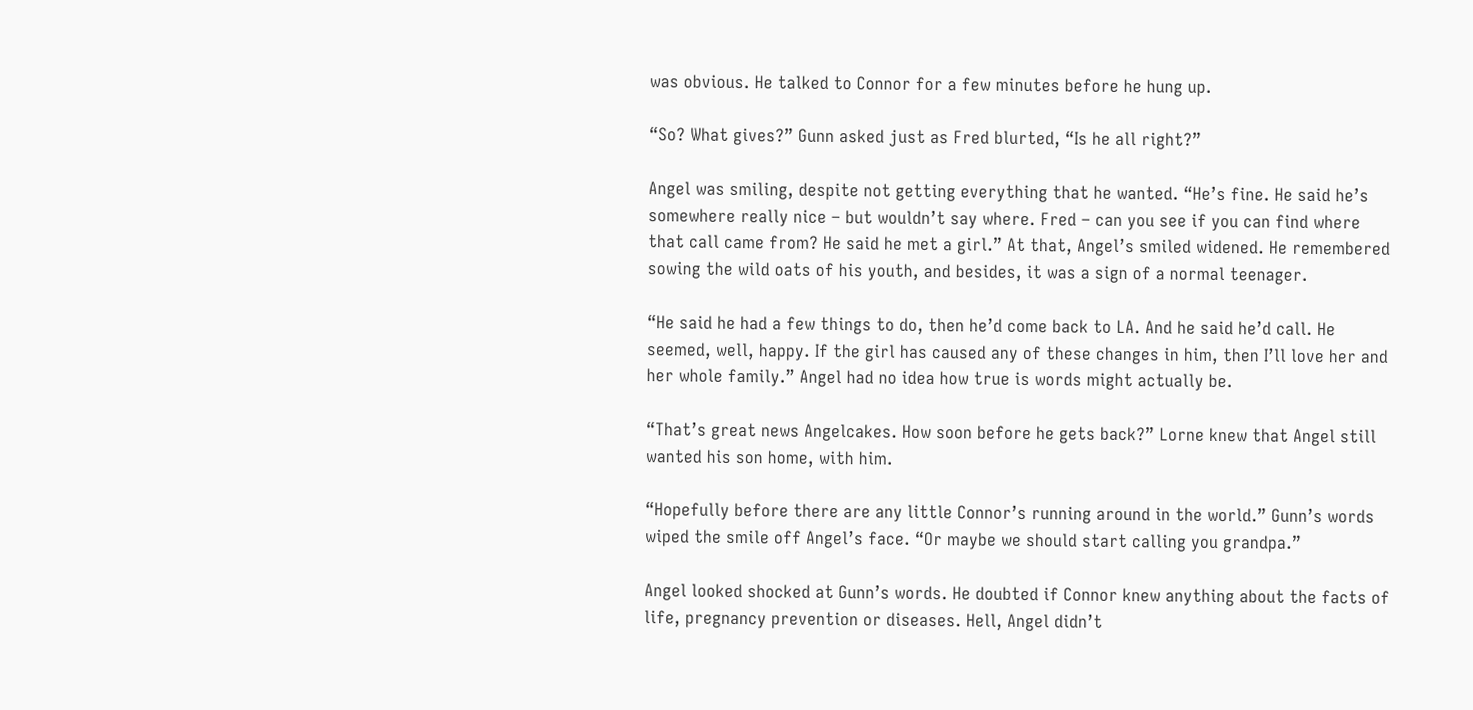was obvious. He talked to Connor for a few minutes before he hung up.

“So? What gives?” Gunn asked just as Fred blurted, “Is he all right?”

Angel was smiling, despite not getting everything that he wanted. “He’s fine. He said he’s somewhere really nice – but wouldn’t say where. Fred – can you see if you can find where that call came from? He said he met a girl.” At that, Angel’s smiled widened. He remembered sowing the wild oats of his youth, and besides, it was a sign of a normal teenager.

“He said he had a few things to do, then he’d come back to LA. And he said he’d call. He seemed, well, happy. If the girl has caused any of these changes in him, then I’ll love her and her whole family.” Angel had no idea how true is words might actually be.

“That’s great news Angelcakes. How soon before he gets back?” Lorne knew that Angel still wanted his son home, with him.

“Hopefully before there are any little Connor’s running around in the world.” Gunn’s words wiped the smile off Angel’s face. “Or maybe we should start calling you grandpa.”

Angel looked shocked at Gunn’s words. He doubted if Connor knew anything about the facts of life, pregnancy prevention or diseases. Hell, Angel didn’t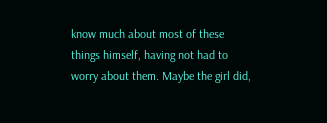know much about most of these things himself, having not had to worry about them. Maybe the girl did,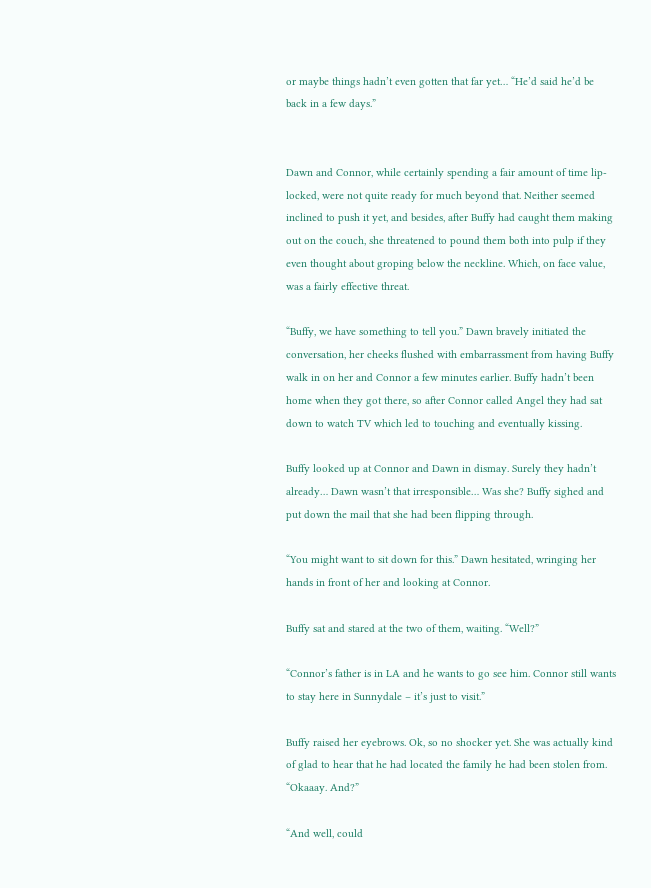or maybe things hadn’t even gotten that far yet… “He’d said he’d be back in a few days.”


Dawn and Connor, while certainly spending a fair amount of time lip-locked, were not quite ready for much beyond that. Neither seemed inclined to push it yet, and besides, after Buffy had caught them making out on the couch, she threatened to pound them both into pulp if they even thought about groping below the neckline. Which, on face value, was a fairly effective threat.

“Buffy, we have something to tell you.” Dawn bravely initiated the conversation, her cheeks flushed with embarrassment from having Buffy walk in on her and Connor a few minutes earlier. Buffy hadn’t been home when they got there, so after Connor called Angel they had sat down to watch TV which led to touching and eventually kissing.

Buffy looked up at Connor and Dawn in dismay. Surely they hadn’t already… Dawn wasn’t that irresponsible… Was she? Buffy sighed and put down the mail that she had been flipping through.

“You might want to sit down for this.” Dawn hesitated, wringing her hands in front of her and looking at Connor.

Buffy sat and stared at the two of them, waiting. “Well?”

“Connor’s father is in LA and he wants to go see him. Connor still wants to stay here in Sunnydale – it’s just to visit.”

Buffy raised her eyebrows. Ok, so no shocker yet. She was actually kind of glad to hear that he had located the family he had been stolen from. “Okaaay. And?”

“And well, could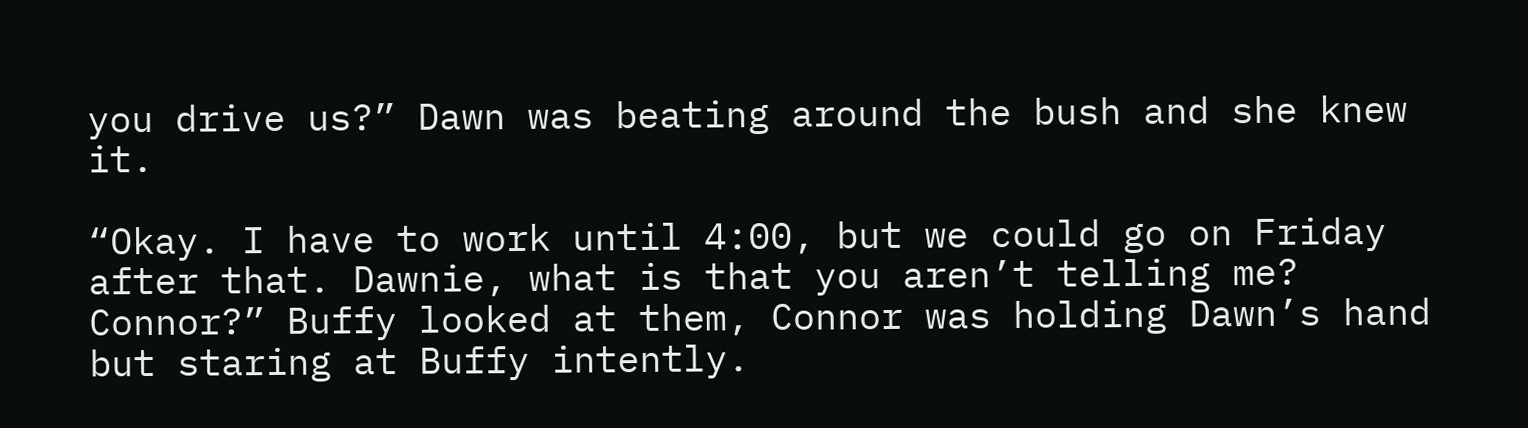you drive us?” Dawn was beating around the bush and she knew it.

“Okay. I have to work until 4:00, but we could go on Friday after that. Dawnie, what is that you aren’t telling me? Connor?” Buffy looked at them, Connor was holding Dawn’s hand but staring at Buffy intently.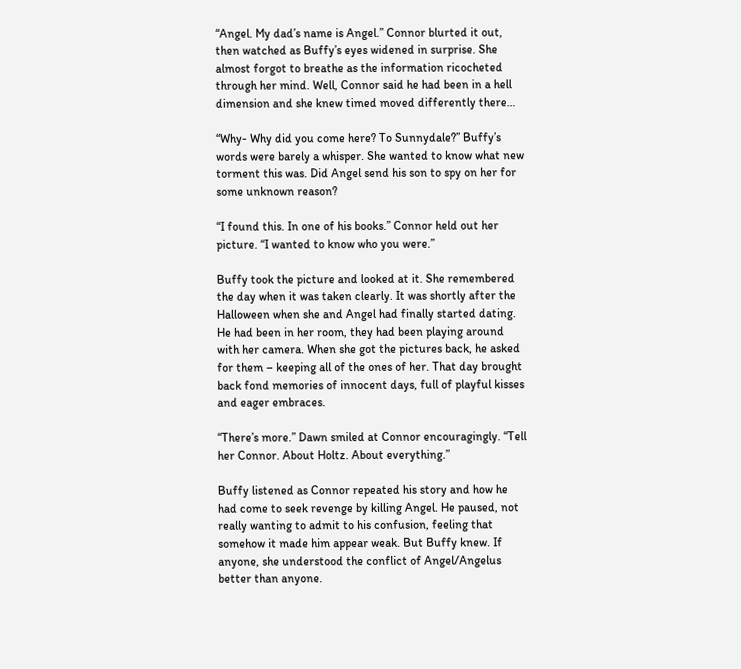“Angel. My dad’s name is Angel.” Connor blurted it out, then watched as Buffy’s eyes widened in surprise. She almost forgot to breathe as the information ricocheted through her mind. Well, Connor said he had been in a hell dimension and she knew timed moved differently there…

“Why- Why did you come here? To Sunnydale?” Buffy’s words were barely a whisper. She wanted to know what new torment this was. Did Angel send his son to spy on her for some unknown reason?

“I found this. In one of his books.” Connor held out her picture. “I wanted to know who you were.”

Buffy took the picture and looked at it. She remembered the day when it was taken clearly. It was shortly after the Halloween when she and Angel had finally started dating. He had been in her room, they had been playing around with her camera. When she got the pictures back, he asked for them – keeping all of the ones of her. That day brought back fond memories of innocent days, full of playful kisses and eager embraces.

“There’s more.” Dawn smiled at Connor encouragingly. “Tell her Connor. About Holtz. About everything.”

Buffy listened as Connor repeated his story and how he had come to seek revenge by killing Angel. He paused, not really wanting to admit to his confusion, feeling that somehow it made him appear weak. But Buffy knew. If anyone, she understood the conflict of Angel/Angelus better than anyone.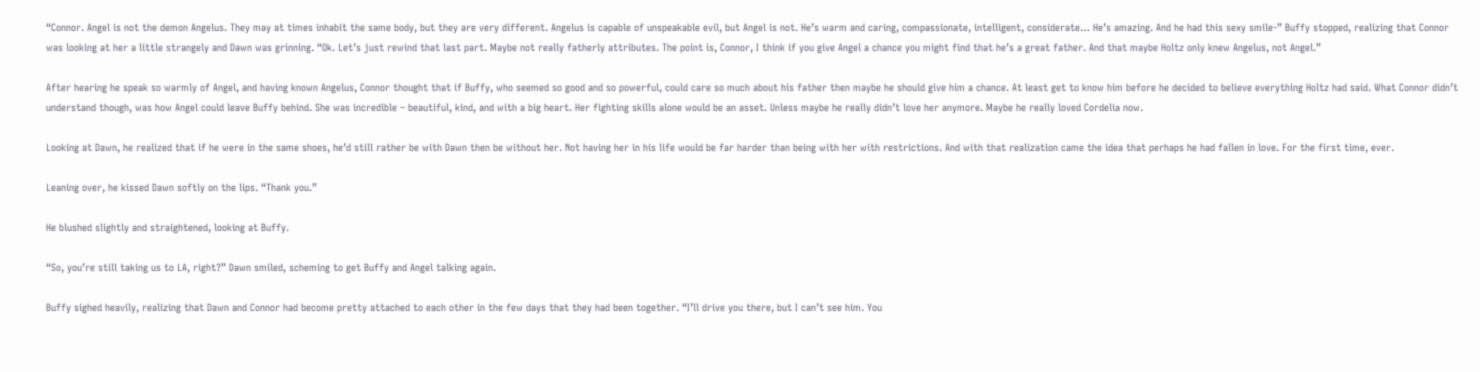“Connor. Angel is not the demon Angelus. They may at times inhabit the same body, but they are very different. Angelus is capable of unspeakable evil, but Angel is not. He’s warm and caring, compassionate, intelligent, considerate… He’s amazing. And he had this sexy smile-” Buffy stopped, realizing that Connor was looking at her a little strangely and Dawn was grinning. “Ok. Let’s just rewind that last part. Maybe not really fatherly attributes. The point is, Connor, I think if you give Angel a chance you might find that he’s a great father. And that maybe Holtz only knew Angelus, not Angel.”

After hearing he speak so warmly of Angel, and having known Angelus, Connor thought that if Buffy, who seemed so good and so powerful, could care so much about his father then maybe he should give him a chance. At least get to know him before he decided to believe everything Holtz had said. What Connor didn’t understand though, was how Angel could leave Buffy behind. She was incredible – beautiful, kind, and with a big heart. Her fighting skills alone would be an asset. Unless maybe he really didn’t love her anymore. Maybe he really loved Cordelia now.

Looking at Dawn, he realized that if he were in the same shoes, he’d still rather be with Dawn then be without her. Not having her in his life would be far harder than being with her with restrictions. And with that realization came the idea that perhaps he had fallen in love. For the first time, ever.

Leaning over, he kissed Dawn softly on the lips. “Thank you.”

He blushed slightly and straightened, looking at Buffy.

“So, you’re still taking us to LA, right?” Dawn smiled, scheming to get Buffy and Angel talking again.

Buffy sighed heavily, realizing that Dawn and Connor had become pretty attached to each other in the few days that they had been together. “I’ll drive you there, but I can’t see him. You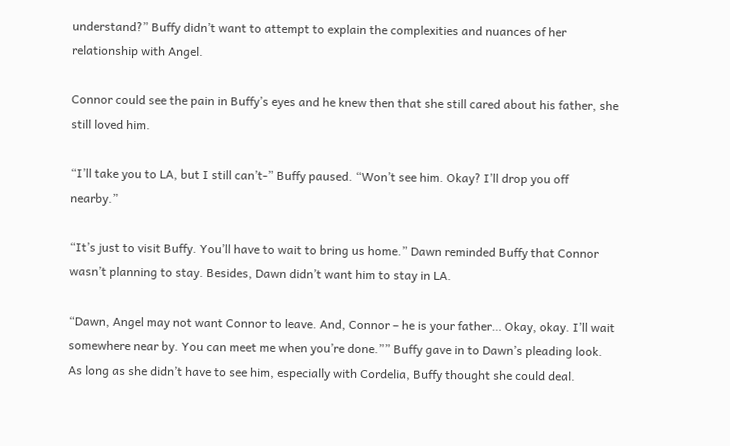understand?” Buffy didn’t want to attempt to explain the complexities and nuances of her relationship with Angel.

Connor could see the pain in Buffy’s eyes and he knew then that she still cared about his father, she still loved him.

“I’ll take you to LA, but I still can’t-” Buffy paused. “Won’t see him. Okay? I’ll drop you off nearby.”

“It’s just to visit Buffy. You’ll have to wait to bring us home.” Dawn reminded Buffy that Connor wasn’t planning to stay. Besides, Dawn didn’t want him to stay in LA.

“Dawn, Angel may not want Connor to leave. And, Connor – he is your father… Okay, okay. I’ll wait somewhere near by. You can meet me when you’re done.”” Buffy gave in to Dawn’s pleading look. As long as she didn’t have to see him, especially with Cordelia, Buffy thought she could deal.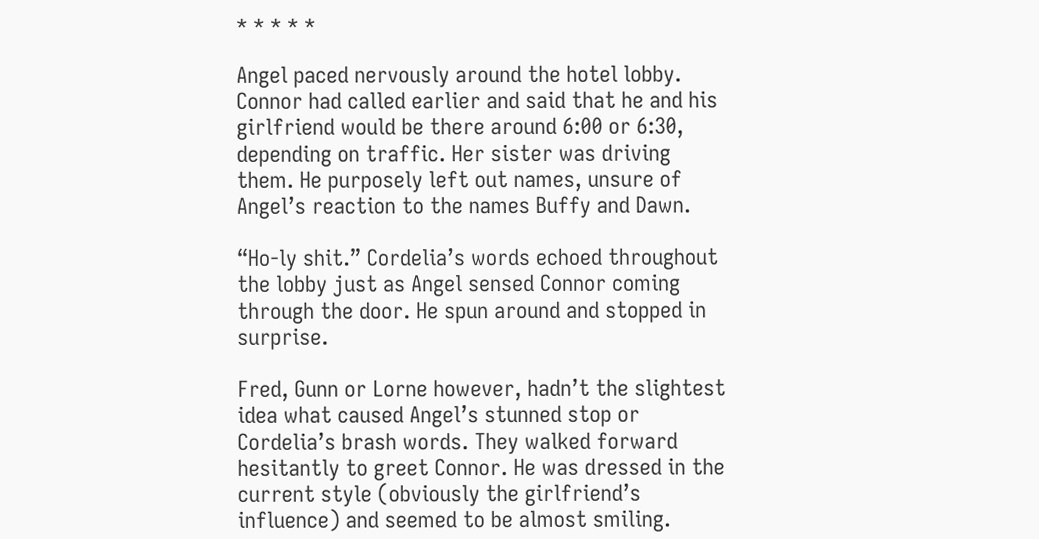* * * * *

Angel paced nervously around the hotel lobby. Connor had called earlier and said that he and his girlfriend would be there around 6:00 or 6:30, depending on traffic. Her sister was driving them. He purposely left out names, unsure of Angel’s reaction to the names Buffy and Dawn.

“Ho-ly shit.” Cordelia’s words echoed throughout the lobby just as Angel sensed Connor coming through the door. He spun around and stopped in surprise.

Fred, Gunn or Lorne however, hadn’t the slightest idea what caused Angel’s stunned stop or Cordelia’s brash words. They walked forward hesitantly to greet Connor. He was dressed in the current style (obviously the girlfriend’s influence) and seemed to be almost smiling.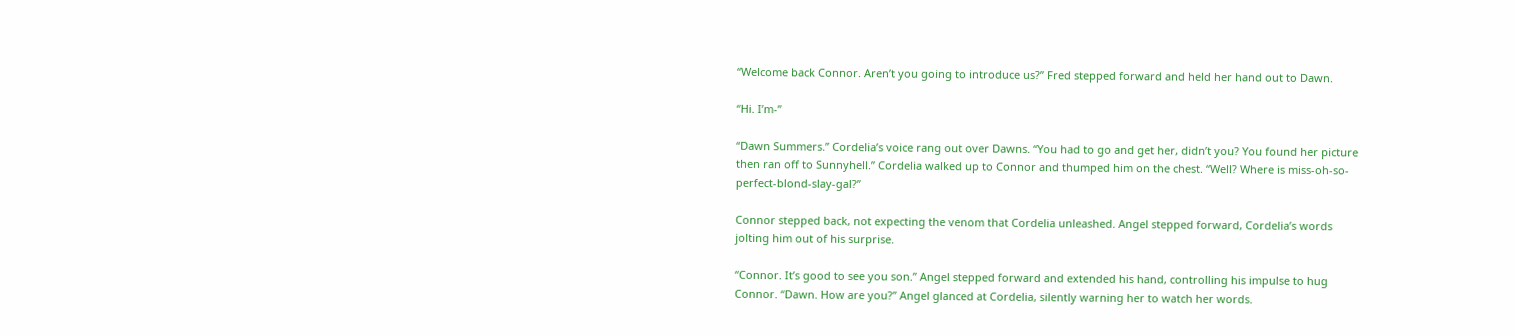“Welcome back Connor. Aren’t you going to introduce us?” Fred stepped forward and held her hand out to Dawn.

“Hi. I’m-”

“Dawn Summers.” Cordelia’s voice rang out over Dawns. “You had to go and get her, didn’t you? You found her picture then ran off to Sunnyhell.” Cordelia walked up to Connor and thumped him on the chest. “Well? Where is miss-oh-so-perfect-blond-slay-gal?”

Connor stepped back, not expecting the venom that Cordelia unleashed. Angel stepped forward, Cordelia’s words jolting him out of his surprise.

“Connor. It’s good to see you son.” Angel stepped forward and extended his hand, controlling his impulse to hug Connor. “Dawn. How are you?” Angel glanced at Cordelia, silently warning her to watch her words.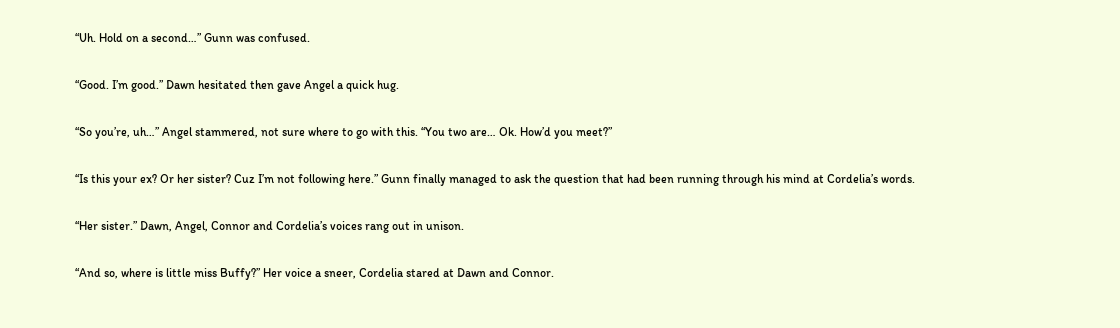“Uh. Hold on a second…” Gunn was confused.

“Good. I’m good.” Dawn hesitated then gave Angel a quick hug.

“So you’re, uh…” Angel stammered, not sure where to go with this. “You two are… Ok. How’d you meet?”

“Is this your ex? Or her sister? Cuz I’m not following here.” Gunn finally managed to ask the question that had been running through his mind at Cordelia’s words.

“Her sister.” Dawn, Angel, Connor and Cordelia’s voices rang out in unison.

“And so, where is little miss Buffy?” Her voice a sneer, Cordelia stared at Dawn and Connor.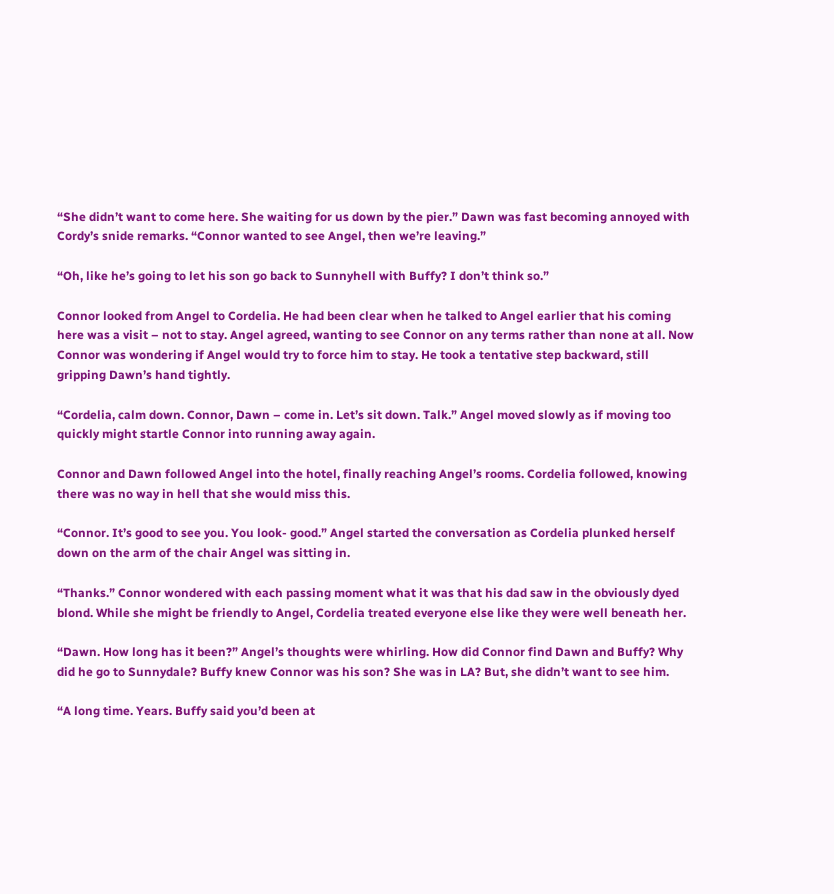“She didn’t want to come here. She waiting for us down by the pier.” Dawn was fast becoming annoyed with Cordy’s snide remarks. “Connor wanted to see Angel, then we’re leaving.”

“Oh, like he’s going to let his son go back to Sunnyhell with Buffy? I don’t think so.”

Connor looked from Angel to Cordelia. He had been clear when he talked to Angel earlier that his coming here was a visit – not to stay. Angel agreed, wanting to see Connor on any terms rather than none at all. Now Connor was wondering if Angel would try to force him to stay. He took a tentative step backward, still gripping Dawn’s hand tightly.

“Cordelia, calm down. Connor, Dawn – come in. Let’s sit down. Talk.” Angel moved slowly as if moving too quickly might startle Connor into running away again.

Connor and Dawn followed Angel into the hotel, finally reaching Angel’s rooms. Cordelia followed, knowing there was no way in hell that she would miss this.

“Connor. It’s good to see you. You look- good.” Angel started the conversation as Cordelia plunked herself down on the arm of the chair Angel was sitting in.

“Thanks.” Connor wondered with each passing moment what it was that his dad saw in the obviously dyed blond. While she might be friendly to Angel, Cordelia treated everyone else like they were well beneath her.

“Dawn. How long has it been?” Angel’s thoughts were whirling. How did Connor find Dawn and Buffy? Why did he go to Sunnydale? Buffy knew Connor was his son? She was in LA? But, she didn’t want to see him.

“A long time. Years. Buffy said you’d been at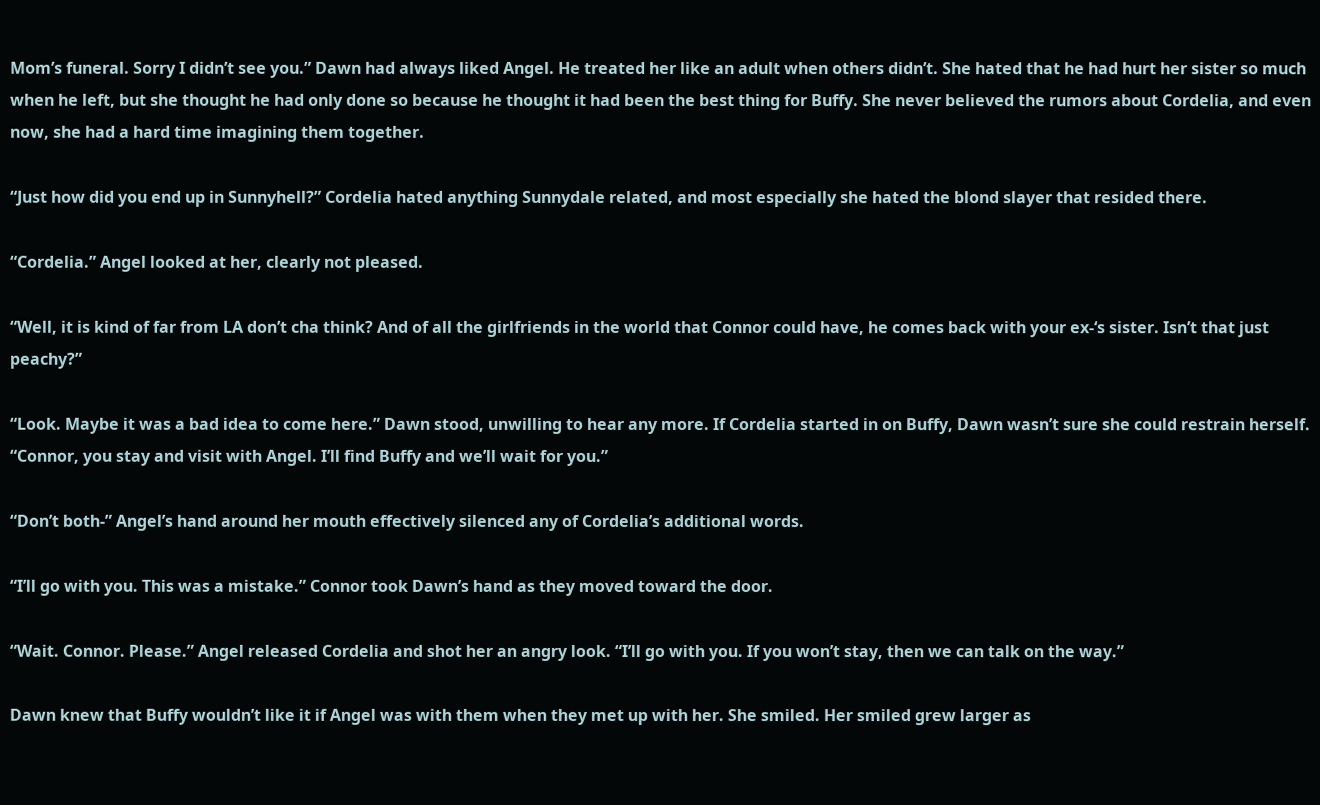Mom’s funeral. Sorry I didn’t see you.” Dawn had always liked Angel. He treated her like an adult when others didn’t. She hated that he had hurt her sister so much when he left, but she thought he had only done so because he thought it had been the best thing for Buffy. She never believed the rumors about Cordelia, and even now, she had a hard time imagining them together.

“Just how did you end up in Sunnyhell?” Cordelia hated anything Sunnydale related, and most especially she hated the blond slayer that resided there.

“Cordelia.” Angel looked at her, clearly not pleased.

“Well, it is kind of far from LA don’t cha think? And of all the girlfriends in the world that Connor could have, he comes back with your ex-‘s sister. Isn’t that just peachy?”

“Look. Maybe it was a bad idea to come here.” Dawn stood, unwilling to hear any more. If Cordelia started in on Buffy, Dawn wasn’t sure she could restrain herself. “Connor, you stay and visit with Angel. I’ll find Buffy and we’ll wait for you.”

“Don’t both-” Angel’s hand around her mouth effectively silenced any of Cordelia’s additional words.

“I’ll go with you. This was a mistake.” Connor took Dawn’s hand as they moved toward the door.

“Wait. Connor. Please.” Angel released Cordelia and shot her an angry look. “I’ll go with you. If you won’t stay, then we can talk on the way.”

Dawn knew that Buffy wouldn’t like it if Angel was with them when they met up with her. She smiled. Her smiled grew larger as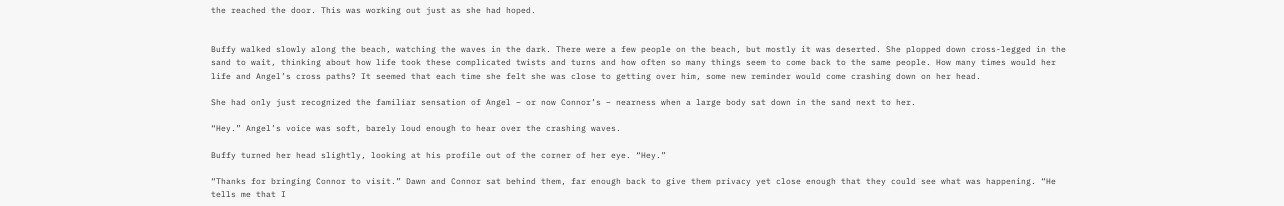the reached the door. This was working out just as she had hoped.


Buffy walked slowly along the beach, watching the waves in the dark. There were a few people on the beach, but mostly it was deserted. She plopped down cross-legged in the sand to wait, thinking about how life took these complicated twists and turns and how often so many things seem to come back to the same people. How many times would her life and Angel’s cross paths? It seemed that each time she felt she was close to getting over him, some new reminder would come crashing down on her head.

She had only just recognized the familiar sensation of Angel – or now Connor’s – nearness when a large body sat down in the sand next to her.

“Hey.” Angel’s voice was soft, barely loud enough to hear over the crashing waves.

Buffy turned her head slightly, looking at his profile out of the corner of her eye. “Hey.”

“Thanks for bringing Connor to visit.” Dawn and Connor sat behind them, far enough back to give them privacy yet close enough that they could see what was happening. “He tells me that I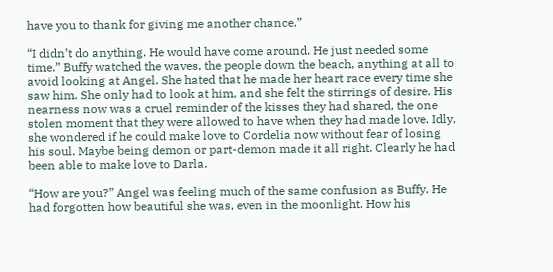have you to thank for giving me another chance.”

“I didn’t do anything. He would have come around. He just needed some time.” Buffy watched the waves, the people down the beach, anything at all to avoid looking at Angel. She hated that he made her heart race every time she saw him. She only had to look at him, and she felt the stirrings of desire. His nearness now was a cruel reminder of the kisses they had shared, the one stolen moment that they were allowed to have when they had made love. Idly, she wondered if he could make love to Cordelia now without fear of losing his soul. Maybe being demon or part-demon made it all right. Clearly he had been able to make love to Darla.

“How are you?” Angel was feeling much of the same confusion as Buffy. He had forgotten how beautiful she was, even in the moonlight. How his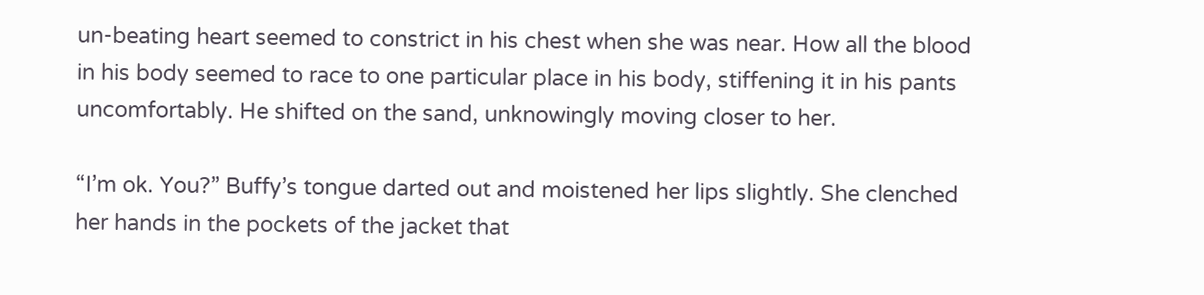un-beating heart seemed to constrict in his chest when she was near. How all the blood in his body seemed to race to one particular place in his body, stiffening it in his pants uncomfortably. He shifted on the sand, unknowingly moving closer to her.

“I’m ok. You?” Buffy’s tongue darted out and moistened her lips slightly. She clenched her hands in the pockets of the jacket that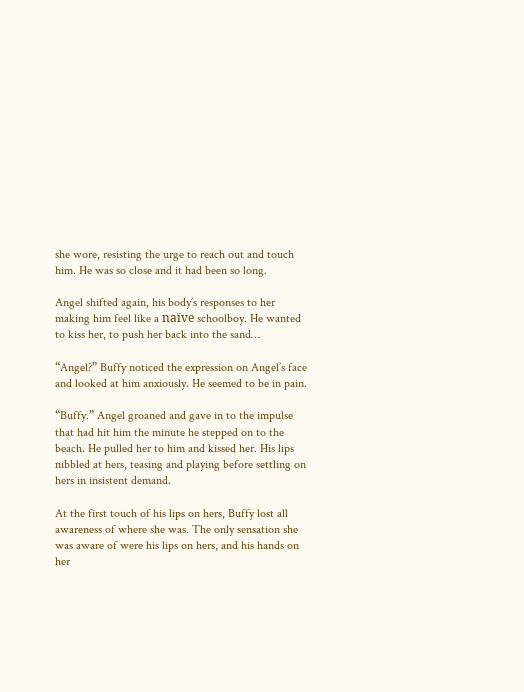she wore, resisting the urge to reach out and touch him. He was so close and it had been so long.

Angel shifted again, his body’s responses to her making him feel like a naïve schoolboy. He wanted to kiss her, to push her back into the sand…

“Angel?” Buffy noticed the expression on Angel’s face and looked at him anxiously. He seemed to be in pain.

“Buffy.” Angel groaned and gave in to the impulse that had hit him the minute he stepped on to the beach. He pulled her to him and kissed her. His lips nibbled at hers, teasing and playing before settling on hers in insistent demand.

At the first touch of his lips on hers, Buffy lost all awareness of where she was. The only sensation she was aware of were his lips on hers, and his hands on her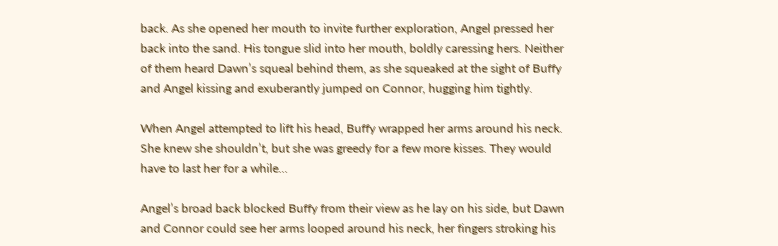back. As she opened her mouth to invite further exploration, Angel pressed her back into the sand. His tongue slid into her mouth, boldly caressing hers. Neither of them heard Dawn’s squeal behind them, as she squeaked at the sight of Buffy and Angel kissing and exuberantly jumped on Connor, hugging him tightly.

When Angel attempted to lift his head, Buffy wrapped her arms around his neck. She knew she shouldn’t, but she was greedy for a few more kisses. They would have to last her for a while…

Angel’s broad back blocked Buffy from their view as he lay on his side, but Dawn and Connor could see her arms looped around his neck, her fingers stroking his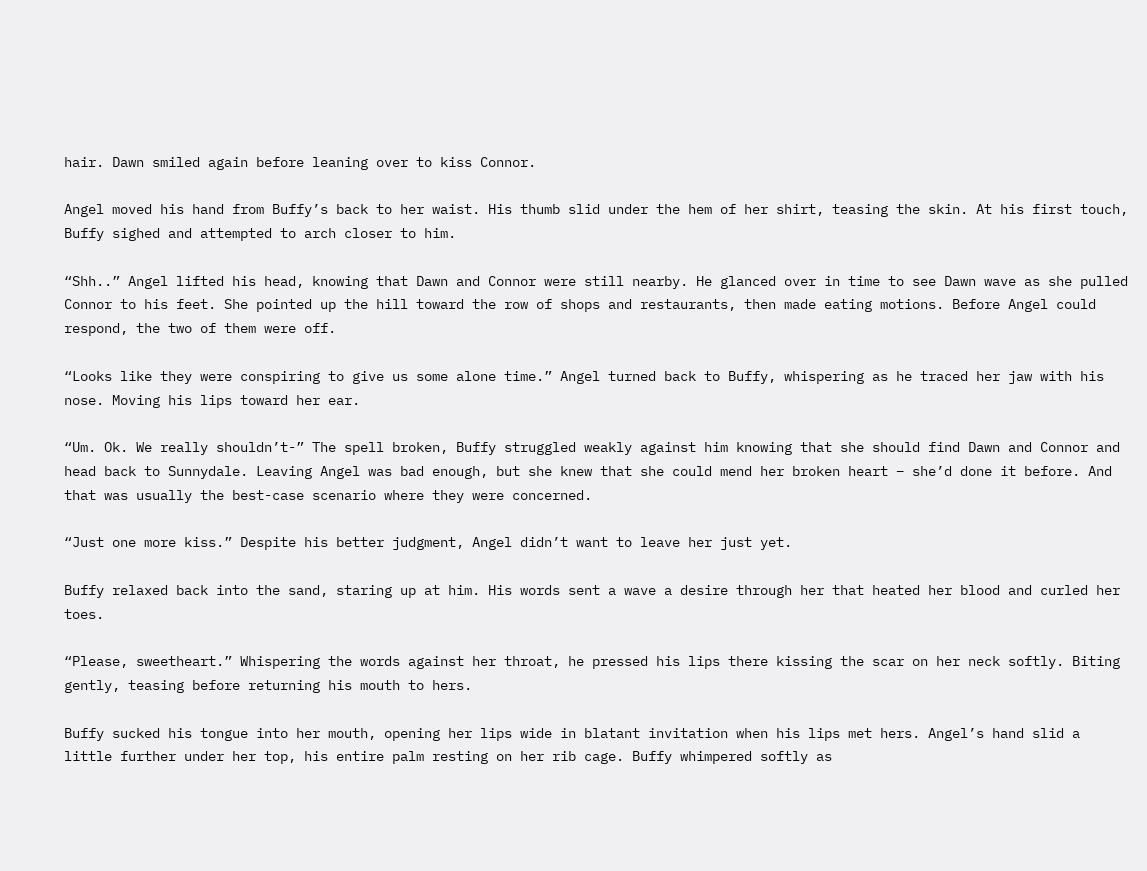hair. Dawn smiled again before leaning over to kiss Connor.

Angel moved his hand from Buffy’s back to her waist. His thumb slid under the hem of her shirt, teasing the skin. At his first touch, Buffy sighed and attempted to arch closer to him.

“Shh..” Angel lifted his head, knowing that Dawn and Connor were still nearby. He glanced over in time to see Dawn wave as she pulled Connor to his feet. She pointed up the hill toward the row of shops and restaurants, then made eating motions. Before Angel could respond, the two of them were off.

“Looks like they were conspiring to give us some alone time.” Angel turned back to Buffy, whispering as he traced her jaw with his nose. Moving his lips toward her ear.

“Um. Ok. We really shouldn’t-” The spell broken, Buffy struggled weakly against him knowing that she should find Dawn and Connor and head back to Sunnydale. Leaving Angel was bad enough, but she knew that she could mend her broken heart – she’d done it before. And that was usually the best-case scenario where they were concerned.

“Just one more kiss.” Despite his better judgment, Angel didn’t want to leave her just yet.

Buffy relaxed back into the sand, staring up at him. His words sent a wave a desire through her that heated her blood and curled her toes.

“Please, sweetheart.” Whispering the words against her throat, he pressed his lips there kissing the scar on her neck softly. Biting gently, teasing before returning his mouth to hers.

Buffy sucked his tongue into her mouth, opening her lips wide in blatant invitation when his lips met hers. Angel’s hand slid a little further under her top, his entire palm resting on her rib cage. Buffy whimpered softly as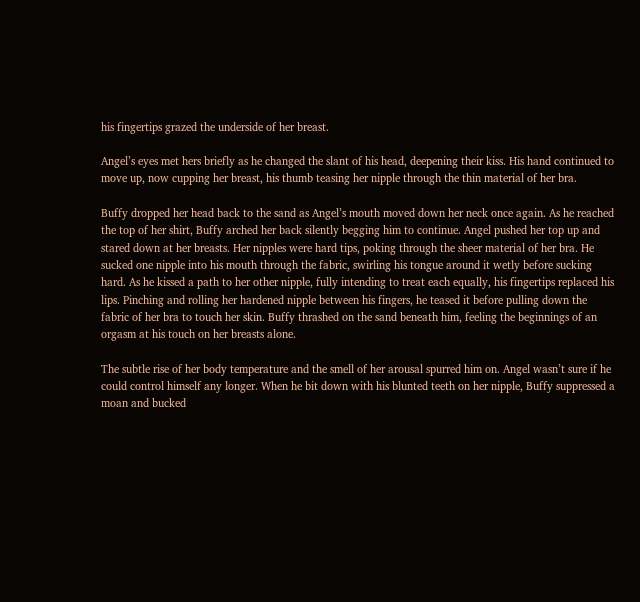his fingertips grazed the underside of her breast.

Angel’s eyes met hers briefly as he changed the slant of his head, deepening their kiss. His hand continued to move up, now cupping her breast, his thumb teasing her nipple through the thin material of her bra.

Buffy dropped her head back to the sand as Angel’s mouth moved down her neck once again. As he reached the top of her shirt, Buffy arched her back silently begging him to continue. Angel pushed her top up and stared down at her breasts. Her nipples were hard tips, poking through the sheer material of her bra. He sucked one nipple into his mouth through the fabric, swirling his tongue around it wetly before sucking hard. As he kissed a path to her other nipple, fully intending to treat each equally, his fingertips replaced his lips. Pinching and rolling her hardened nipple between his fingers, he teased it before pulling down the fabric of her bra to touch her skin. Buffy thrashed on the sand beneath him, feeling the beginnings of an orgasm at his touch on her breasts alone.

The subtle rise of her body temperature and the smell of her arousal spurred him on. Angel wasn’t sure if he could control himself any longer. When he bit down with his blunted teeth on her nipple, Buffy suppressed a moan and bucked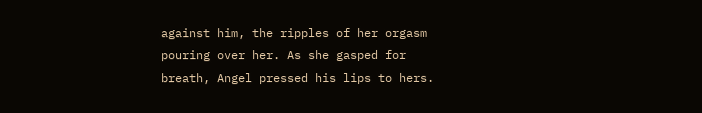against him, the ripples of her orgasm pouring over her. As she gasped for breath, Angel pressed his lips to hers.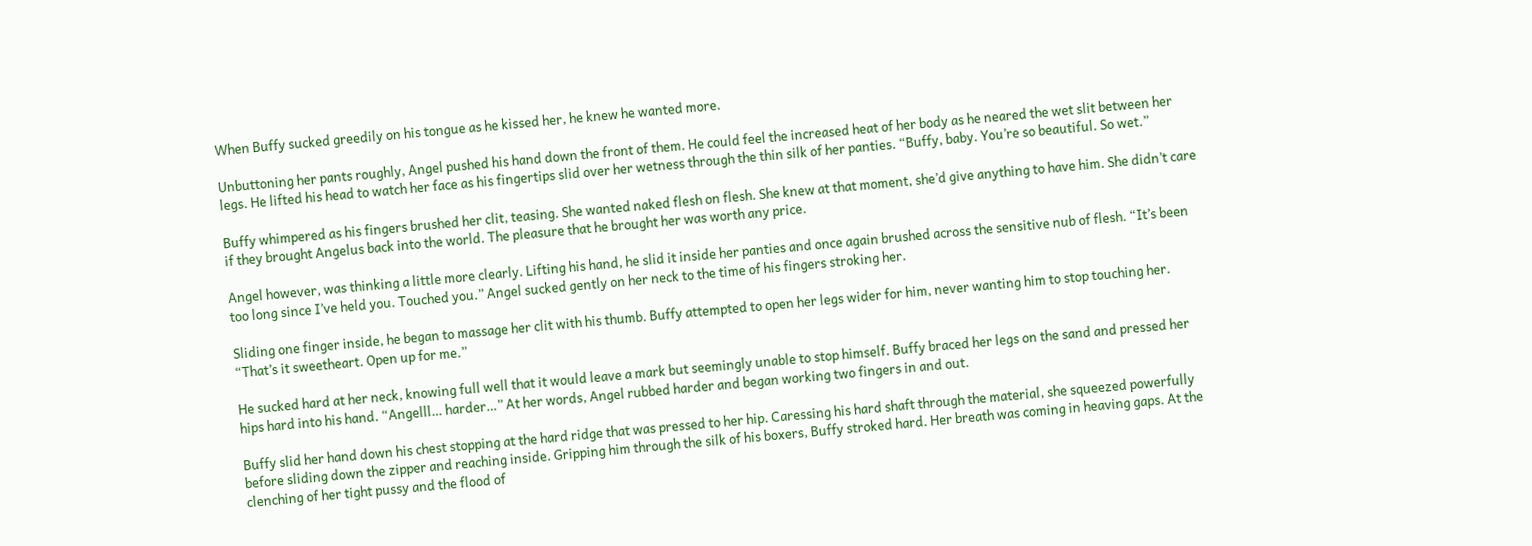When Buffy sucked greedily on his tongue as he kissed her, he knew he wanted more.

Unbuttoning her pants roughly, Angel pushed his hand down the front of them. He could feel the increased heat of her body as he neared the wet slit between her legs. He lifted his head to watch her face as his fingertips slid over her wetness through the thin silk of her panties. “Buffy, baby. You’re so beautiful. So wet.”

Buffy whimpered as his fingers brushed her clit, teasing. She wanted naked flesh on flesh. She knew at that moment, she’d give anything to have him. She didn’t care if they brought Angelus back into the world. The pleasure that he brought her was worth any price.

Angel however, was thinking a little more clearly. Lifting his hand, he slid it inside her panties and once again brushed across the sensitive nub of flesh. “It’s been too long since I’ve held you. Touched you.” Angel sucked gently on her neck to the time of his fingers stroking her.

Sliding one finger inside, he began to massage her clit with his thumb. Buffy attempted to open her legs wider for him, never wanting him to stop touching her. “That’s it sweetheart. Open up for me.”

He sucked hard at her neck, knowing full well that it would leave a mark but seemingly unable to stop himself. Buffy braced her legs on the sand and pressed her hips hard into his hand. “Angelll… harder…” At her words, Angel rubbed harder and began working two fingers in and out.

Buffy slid her hand down his chest stopping at the hard ridge that was pressed to her hip. Caressing his hard shaft through the material, she squeezed powerfully before sliding down the zipper and reaching inside. Gripping him through the silk of his boxers, Buffy stroked hard. Her breath was coming in heaving gaps. At the clenching of her tight pussy and the flood of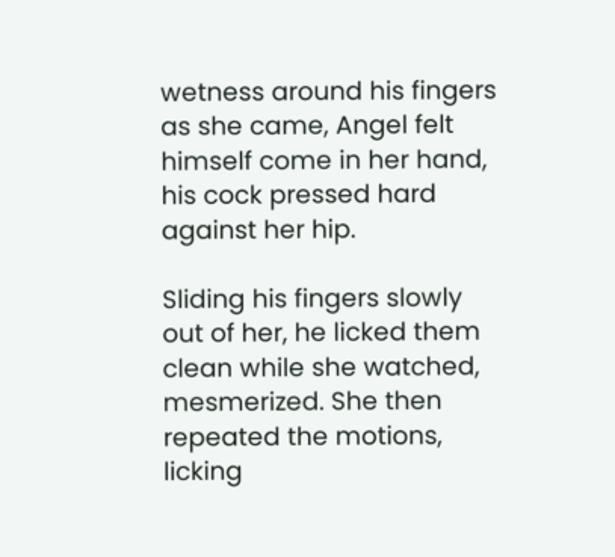wetness around his fingers as she came, Angel felt himself come in her hand, his cock pressed hard against her hip.

Sliding his fingers slowly out of her, he licked them clean while she watched, mesmerized. She then repeated the motions, licking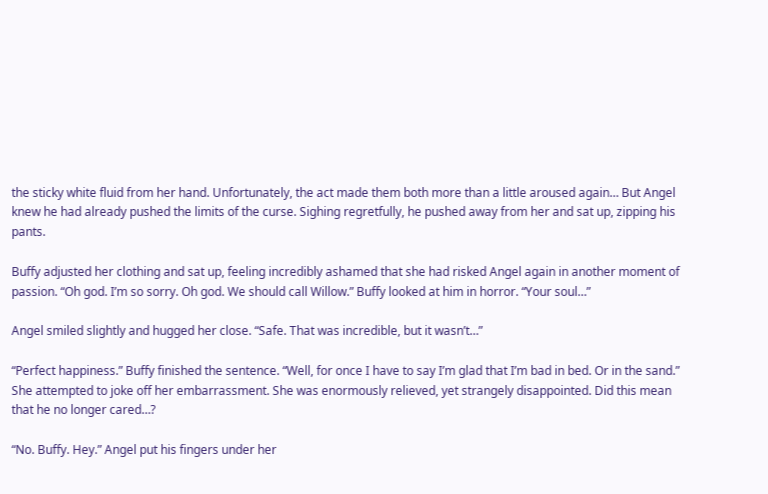the sticky white fluid from her hand. Unfortunately, the act made them both more than a little aroused again… But Angel knew he had already pushed the limits of the curse. Sighing regretfully, he pushed away from her and sat up, zipping his pants.

Buffy adjusted her clothing and sat up, feeling incredibly ashamed that she had risked Angel again in another moment of passion. “Oh god. I’m so sorry. Oh god. We should call Willow.” Buffy looked at him in horror. “Your soul…”

Angel smiled slightly and hugged her close. “Safe. That was incredible, but it wasn’t…”

“Perfect happiness.” Buffy finished the sentence. “Well, for once I have to say I’m glad that I’m bad in bed. Or in the sand.” She attempted to joke off her embarrassment. She was enormously relieved, yet strangely disappointed. Did this mean that he no longer cared…?

“No. Buffy. Hey.” Angel put his fingers under her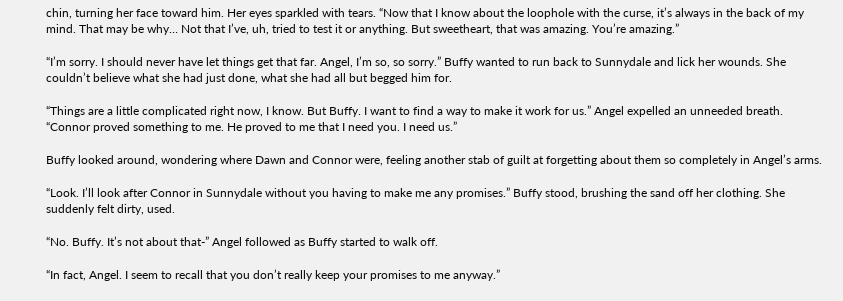chin, turning her face toward him. Her eyes sparkled with tears. “Now that I know about the loophole with the curse, it’s always in the back of my mind. That may be why… Not that I’ve, uh, tried to test it or anything. But sweetheart, that was amazing. You’re amazing.”

“I’m sorry. I should never have let things get that far. Angel, I’m so, so sorry.” Buffy wanted to run back to Sunnydale and lick her wounds. She couldn’t believe what she had just done, what she had all but begged him for.

“Things are a little complicated right now, I know. But Buffy. I want to find a way to make it work for us.” Angel expelled an unneeded breath. “Connor proved something to me. He proved to me that I need you. I need us.”

Buffy looked around, wondering where Dawn and Connor were, feeling another stab of guilt at forgetting about them so completely in Angel’s arms.

“Look. I’ll look after Connor in Sunnydale without you having to make me any promises.” Buffy stood, brushing the sand off her clothing. She suddenly felt dirty, used.

“No. Buffy. It’s not about that-” Angel followed as Buffy started to walk off.

“In fact, Angel. I seem to recall that you don’t really keep your promises to me anyway.”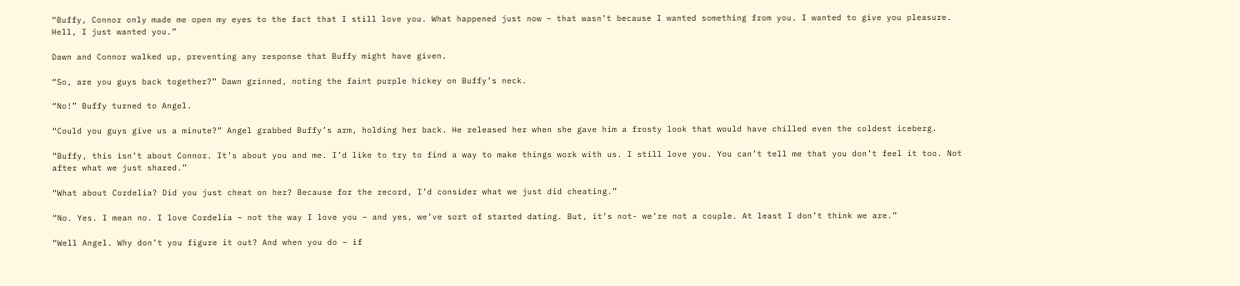“Buffy, Connor only made me open my eyes to the fact that I still love you. What happened just now – that wasn’t because I wanted something from you. I wanted to give you pleasure. Hell, I just wanted you.”

Dawn and Connor walked up, preventing any response that Buffy might have given.

“So, are you guys back together?” Dawn grinned, noting the faint purple hickey on Buffy’s neck.

“No!” Buffy turned to Angel.

“Could you guys give us a minute?” Angel grabbed Buffy’s arm, holding her back. He released her when she gave him a frosty look that would have chilled even the coldest iceberg.

“Buffy, this isn’t about Connor. It’s about you and me. I’d like to try to find a way to make things work with us. I still love you. You can’t tell me that you don’t feel it too. Not after what we just shared.”

“What about Cordelia? Did you just cheat on her? Because for the record, I’d consider what we just did cheating.”

“No. Yes. I mean no. I love Cordelia – not the way I love you – and yes, we’ve sort of started dating. But, it’s not- we’re not a couple. At least I don’t think we are.”

“Well Angel. Why don’t you figure it out? And when you do – if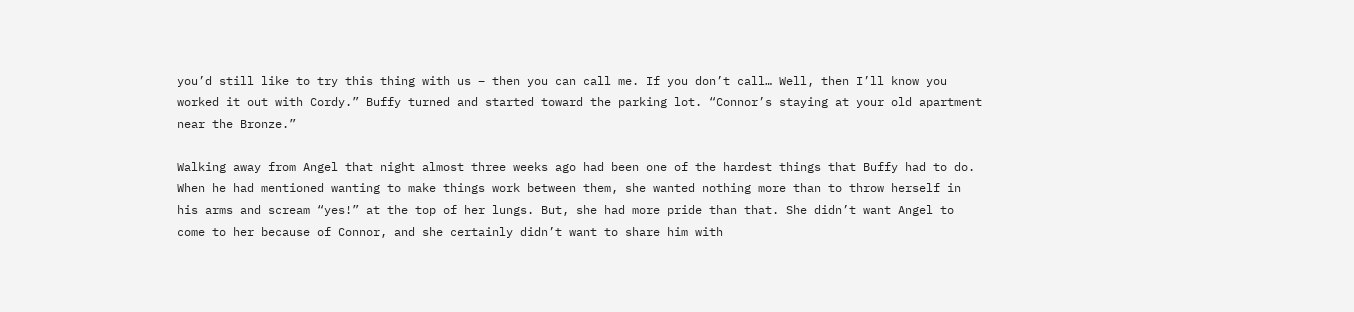you’d still like to try this thing with us – then you can call me. If you don’t call… Well, then I’ll know you worked it out with Cordy.” Buffy turned and started toward the parking lot. “Connor’s staying at your old apartment near the Bronze.”

Walking away from Angel that night almost three weeks ago had been one of the hardest things that Buffy had to do. When he had mentioned wanting to make things work between them, she wanted nothing more than to throw herself in his arms and scream “yes!” at the top of her lungs. But, she had more pride than that. She didn’t want Angel to come to her because of Connor, and she certainly didn’t want to share him with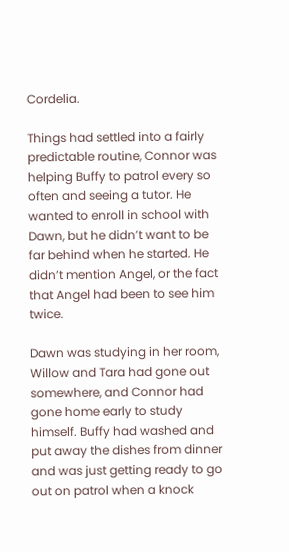Cordelia.

Things had settled into a fairly predictable routine, Connor was helping Buffy to patrol every so often and seeing a tutor. He wanted to enroll in school with Dawn, but he didn’t want to be far behind when he started. He didn’t mention Angel, or the fact that Angel had been to see him twice.

Dawn was studying in her room, Willow and Tara had gone out somewhere, and Connor had gone home early to study himself. Buffy had washed and put away the dishes from dinner and was just getting ready to go out on patrol when a knock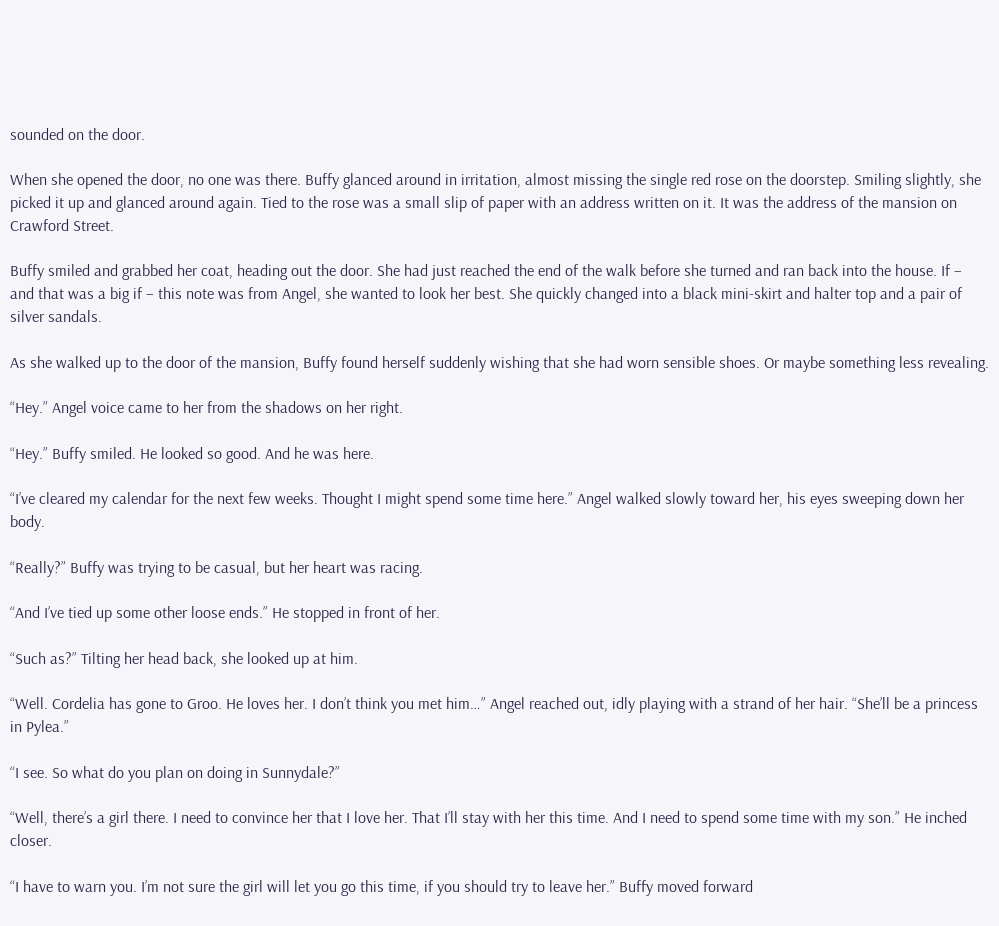sounded on the door.

When she opened the door, no one was there. Buffy glanced around in irritation, almost missing the single red rose on the doorstep. Smiling slightly, she picked it up and glanced around again. Tied to the rose was a small slip of paper with an address written on it. It was the address of the mansion on Crawford Street.

Buffy smiled and grabbed her coat, heading out the door. She had just reached the end of the walk before she turned and ran back into the house. If – and that was a big if – this note was from Angel, she wanted to look her best. She quickly changed into a black mini-skirt and halter top and a pair of silver sandals.

As she walked up to the door of the mansion, Buffy found herself suddenly wishing that she had worn sensible shoes. Or maybe something less revealing.

“Hey.” Angel voice came to her from the shadows on her right.

“Hey.” Buffy smiled. He looked so good. And he was here.

“I’ve cleared my calendar for the next few weeks. Thought I might spend some time here.” Angel walked slowly toward her, his eyes sweeping down her body.

“Really?” Buffy was trying to be casual, but her heart was racing.

“And I’ve tied up some other loose ends.” He stopped in front of her.

“Such as?” Tilting her head back, she looked up at him.

“Well. Cordelia has gone to Groo. He loves her. I don’t think you met him…” Angel reached out, idly playing with a strand of her hair. “She’ll be a princess in Pylea.”

“I see. So what do you plan on doing in Sunnydale?”

“Well, there’s a girl there. I need to convince her that I love her. That I’ll stay with her this time. And I need to spend some time with my son.” He inched closer.

“I have to warn you. I’m not sure the girl will let you go this time, if you should try to leave her.” Buffy moved forward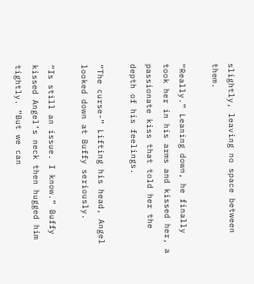slightly, leaving no space between them.

“Really.” Leaning down, he finally took her in his arms and kissed her, a passionate kiss that told her the depth of his feelings.

“The curse-” Lifting his head, Angel looked down at Buffy seriously.

“Is still an issue. I know.” Buffy kissed Angel’s neck then hugged him tightly. “But we can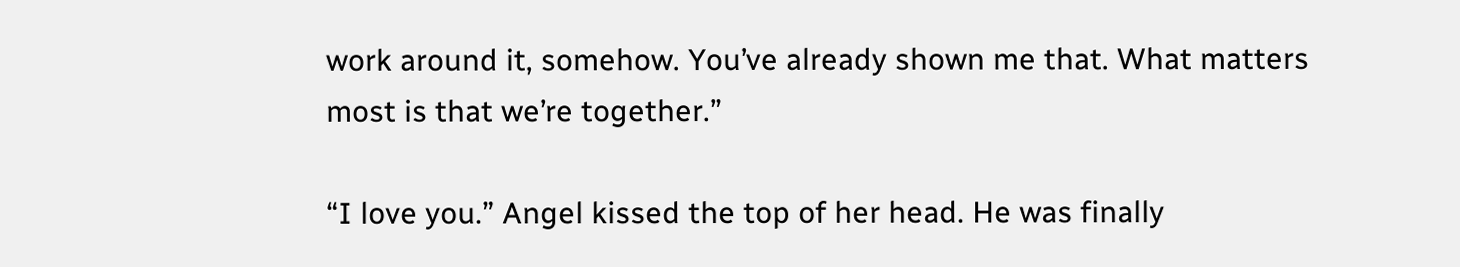work around it, somehow. You’ve already shown me that. What matters most is that we’re together.”

“I love you.” Angel kissed the top of her head. He was finally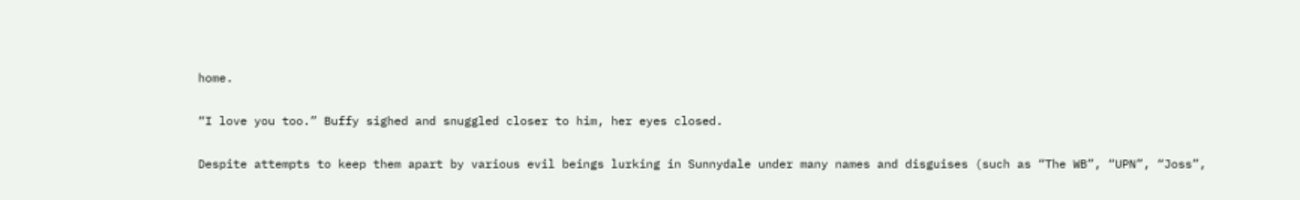home.

“I love you too.” Buffy sighed and snuggled closer to him, her eyes closed.

Despite attempts to keep them apart by various evil beings lurking in Sunnydale under many names and disguises (such as “The WB”, “UPN”, “Joss”,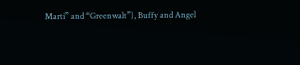Marti” and “Greenwalt”), Buffy and Angel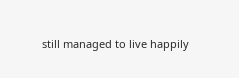still managed to live happily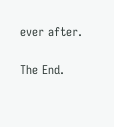ever after.

The End.